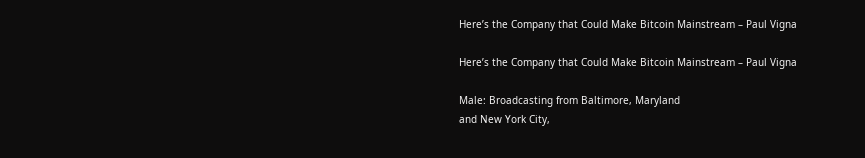Here’s the Company that Could Make Bitcoin Mainstream – Paul Vigna

Here’s the Company that Could Make Bitcoin Mainstream – Paul Vigna

Male: Broadcasting from Baltimore, Maryland
and New York City,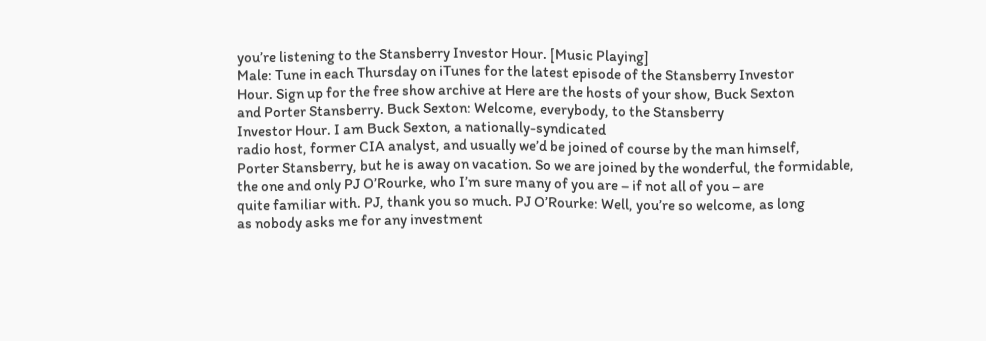you’re listening to the Stansberry Investor Hour. [Music Playing]
Male: Tune in each Thursday on iTunes for the latest episode of the Stansberry Investor
Hour. Sign up for the free show archive at Here are the hosts of your show, Buck Sexton
and Porter Stansberry. Buck Sexton: Welcome, everybody, to the Stansberry
Investor Hour. I am Buck Sexton, a nationally-syndicated
radio host, former CIA analyst, and usually we’d be joined of course by the man himself,
Porter Stansberry, but he is away on vacation. So we are joined by the wonderful, the formidable,
the one and only PJ O’Rourke, who I’m sure many of you are – if not all of you – are
quite familiar with. PJ, thank you so much. PJ O’Rourke: Well, you’re so welcome, as long
as nobody asks me for any investment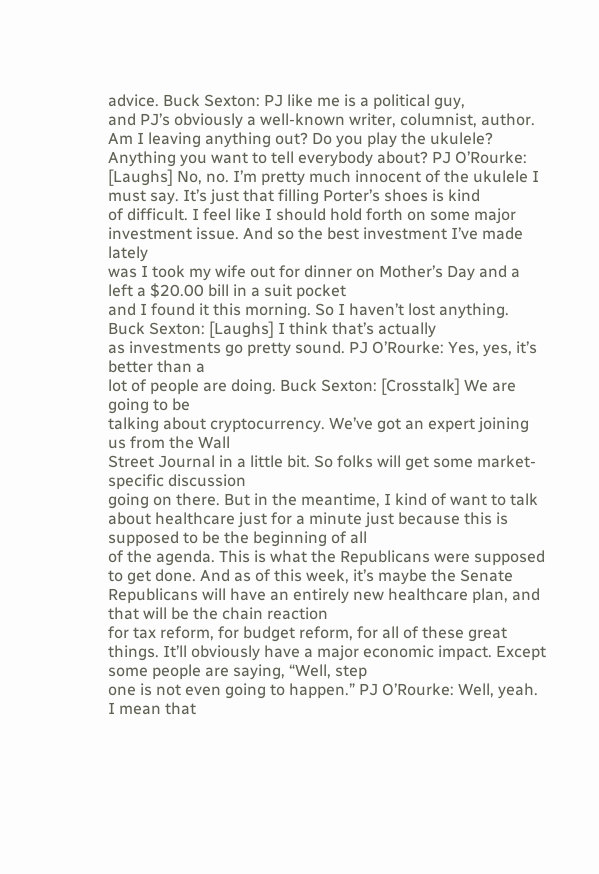advice. Buck Sexton: PJ like me is a political guy,
and PJ’s obviously a well-known writer, columnist, author. Am I leaving anything out? Do you play the ukulele? Anything you want to tell everybody about? PJ O’Rourke: [Laughs] No, no. I’m pretty much innocent of the ukulele I
must say. It’s just that filling Porter’s shoes is kind
of difficult. I feel like I should hold forth on some major
investment issue. And so the best investment I’ve made lately
was I took my wife out for dinner on Mother’s Day and a left a $20.00 bill in a suit pocket
and I found it this morning. So I haven’t lost anything. Buck Sexton: [Laughs] I think that’s actually
as investments go pretty sound. PJ O’Rourke: Yes, yes, it’s better than a
lot of people are doing. Buck Sexton: [Crosstalk] We are going to be
talking about cryptocurrency. We’ve got an expert joining us from the Wall
Street Journal in a little bit. So folks will get some market-specific discussion
going on there. But in the meantime, I kind of want to talk
about healthcare just for a minute just because this is supposed to be the beginning of all
of the agenda. This is what the Republicans were supposed
to get done. And as of this week, it’s maybe the Senate
Republicans will have an entirely new healthcare plan, and that will be the chain reaction
for tax reform, for budget reform, for all of these great things. It’ll obviously have a major economic impact. Except some people are saying, “Well, step
one is not even going to happen.” PJ O’Rourke: Well, yeah. I mean that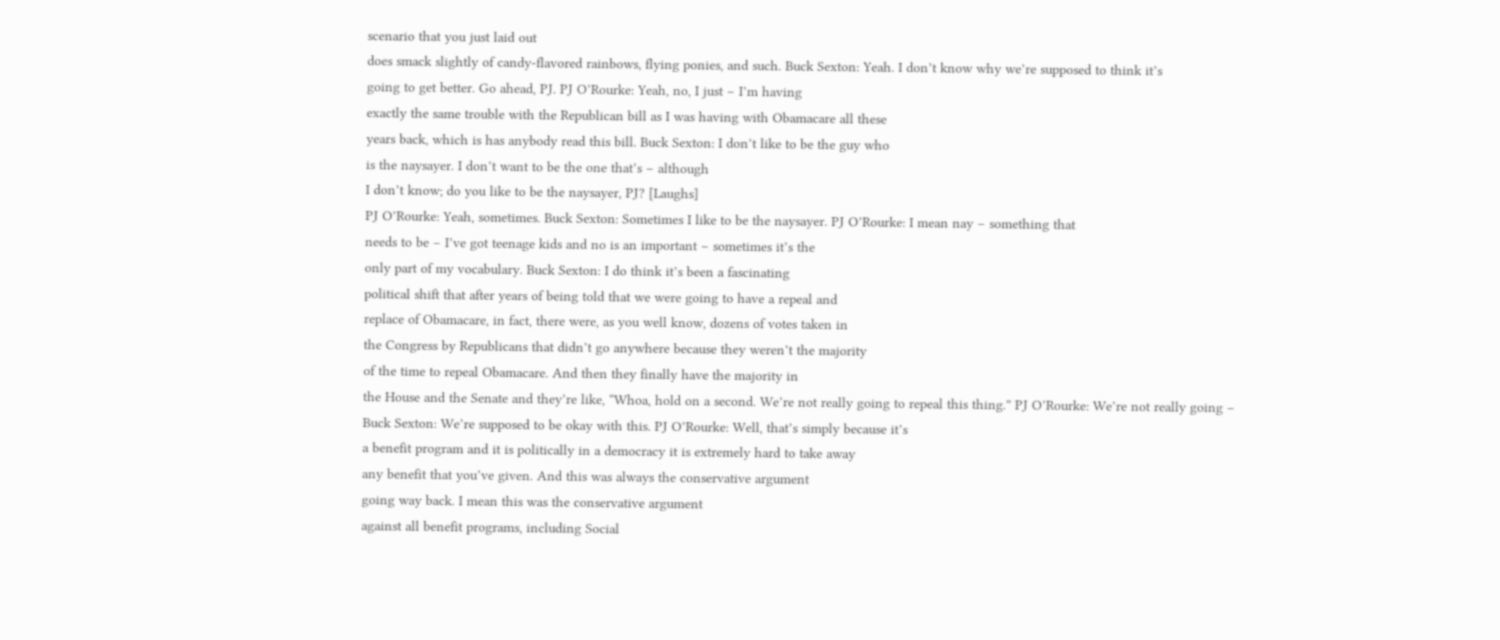scenario that you just laid out
does smack slightly of candy-flavored rainbows, flying ponies, and such. Buck Sexton: Yeah. I don’t know why we’re supposed to think it’s
going to get better. Go ahead, PJ. PJ O’Rourke: Yeah, no, I just – I’m having
exactly the same trouble with the Republican bill as I was having with Obamacare all these
years back, which is has anybody read this bill. Buck Sexton: I don’t like to be the guy who
is the naysayer. I don’t want to be the one that’s – although
I don’t know; do you like to be the naysayer, PJ? [Laughs]
PJ O’Rourke: Yeah, sometimes. Buck Sexton: Sometimes I like to be the naysayer. PJ O’Rourke: I mean nay – something that
needs to be – I’ve got teenage kids and no is an important – sometimes it’s the
only part of my vocabulary. Buck Sexton: I do think it’s been a fascinating
political shift that after years of being told that we were going to have a repeal and
replace of Obamacare, in fact, there were, as you well know, dozens of votes taken in
the Congress by Republicans that didn’t go anywhere because they weren’t the majority
of the time to repeal Obamacare. And then they finally have the majority in
the House and the Senate and they’re like, “Whoa, hold on a second. We’re not really going to repeal this thing.” PJ O’Rourke: We’re not really going –
Buck Sexton: We’re supposed to be okay with this. PJ O’Rourke: Well, that’s simply because it’s
a benefit program and it is politically in a democracy it is extremely hard to take away
any benefit that you’ve given. And this was always the conservative argument
going way back. I mean this was the conservative argument
against all benefit programs, including Social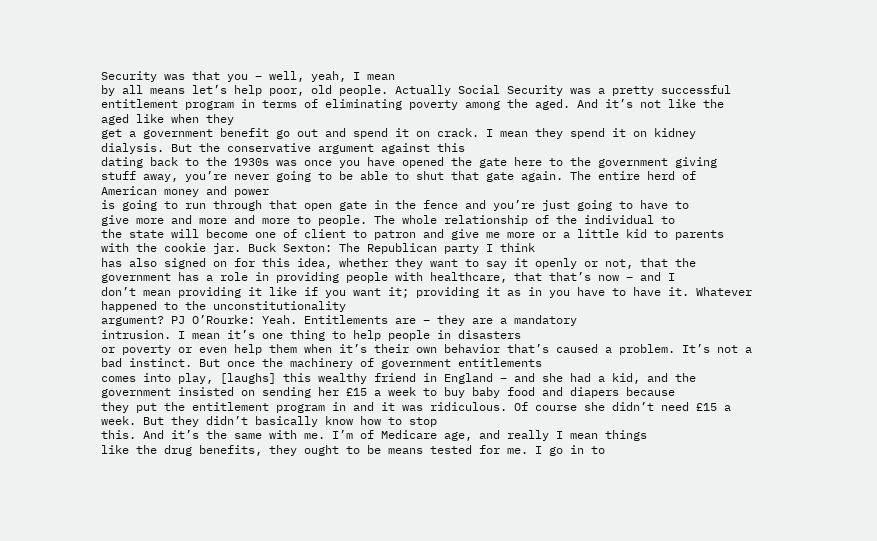Security was that you – well, yeah, I mean
by all means let’s help poor, old people. Actually Social Security was a pretty successful
entitlement program in terms of eliminating poverty among the aged. And it’s not like the aged like when they
get a government benefit go out and spend it on crack. I mean they spend it on kidney dialysis. But the conservative argument against this
dating back to the 1930s was once you have opened the gate here to the government giving
stuff away, you’re never going to be able to shut that gate again. The entire herd of American money and power
is going to run through that open gate in the fence and you’re just going to have to
give more and more and more to people. The whole relationship of the individual to
the state will become one of client to patron and give me more or a little kid to parents
with the cookie jar. Buck Sexton: The Republican party I think
has also signed on for this idea, whether they want to say it openly or not, that the
government has a role in providing people with healthcare, that that’s now – and I
don’t mean providing it like if you want it; providing it as in you have to have it. Whatever happened to the unconstitutionality
argument? PJ O’Rourke: Yeah. Entitlements are – they are a mandatory
intrusion. I mean it’s one thing to help people in disasters
or poverty or even help them when it’s their own behavior that’s caused a problem. It’s not a bad instinct. But once the machinery of government entitlements
comes into play, [laughs] this wealthy friend in England – and she had a kid, and the
government insisted on sending her £15 a week to buy baby food and diapers because
they put the entitlement program in and it was ridiculous. Of course she didn’t need £15 a week. But they didn’t basically know how to stop
this. And it’s the same with me. I’m of Medicare age, and really I mean things
like the drug benefits, they ought to be means tested for me. I go in to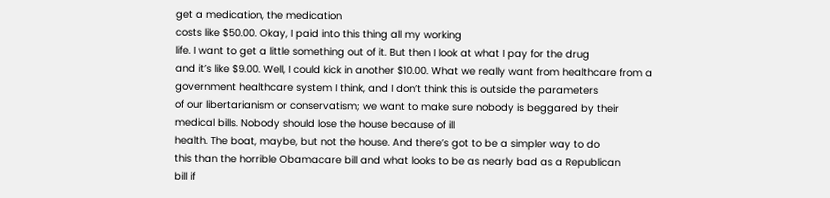get a medication, the medication
costs like $50.00. Okay, I paid into this thing all my working
life. I want to get a little something out of it. But then I look at what I pay for the drug
and it’s like $9.00. Well, I could kick in another $10.00. What we really want from healthcare from a
government healthcare system I think, and I don’t think this is outside the parameters
of our libertarianism or conservatism; we want to make sure nobody is beggared by their
medical bills. Nobody should lose the house because of ill
health. The boat, maybe, but not the house. And there’s got to be a simpler way to do
this than the horrible Obamacare bill and what looks to be as nearly bad as a Republican
bill if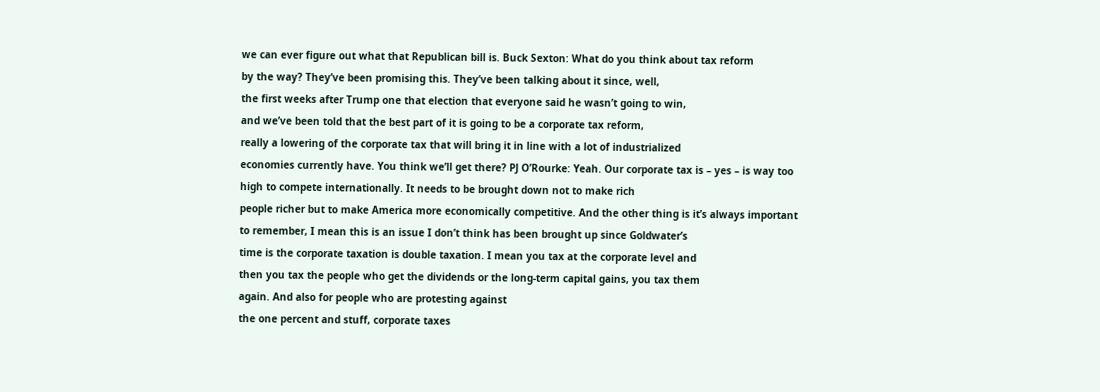we can ever figure out what that Republican bill is. Buck Sexton: What do you think about tax reform
by the way? They’ve been promising this. They’ve been talking about it since, well,
the first weeks after Trump one that election that everyone said he wasn’t going to win,
and we’ve been told that the best part of it is going to be a corporate tax reform,
really a lowering of the corporate tax that will bring it in line with a lot of industrialized
economies currently have. You think we’ll get there? PJ O’Rourke: Yeah. Our corporate tax is – yes – is way too
high to compete internationally. It needs to be brought down not to make rich
people richer but to make America more economically competitive. And the other thing is it’s always important
to remember, I mean this is an issue I don’t think has been brought up since Goldwater’s
time is the corporate taxation is double taxation. I mean you tax at the corporate level and
then you tax the people who get the dividends or the long-term capital gains, you tax them
again. And also for people who are protesting against
the one percent and stuff, corporate taxes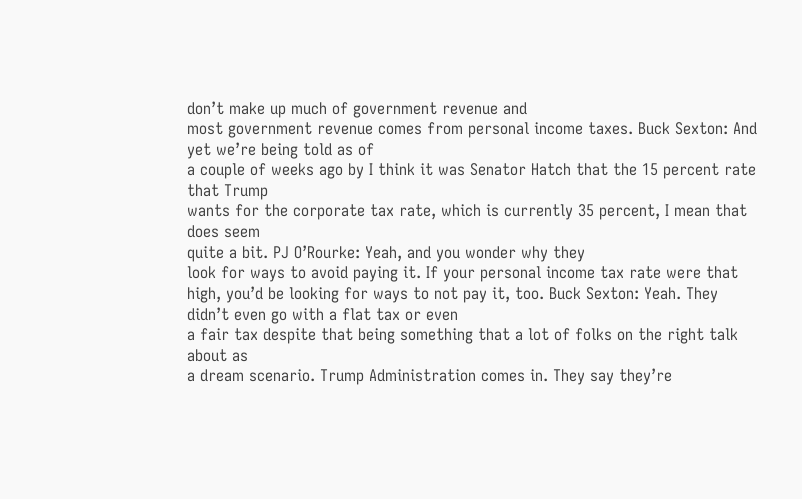don’t make up much of government revenue and
most government revenue comes from personal income taxes. Buck Sexton: And yet we’re being told as of
a couple of weeks ago by I think it was Senator Hatch that the 15 percent rate that Trump
wants for the corporate tax rate, which is currently 35 percent, I mean that does seem
quite a bit. PJ O’Rourke: Yeah, and you wonder why they
look for ways to avoid paying it. If your personal income tax rate were that
high, you’d be looking for ways to not pay it, too. Buck Sexton: Yeah. They didn’t even go with a flat tax or even
a fair tax despite that being something that a lot of folks on the right talk about as
a dream scenario. Trump Administration comes in. They say they’re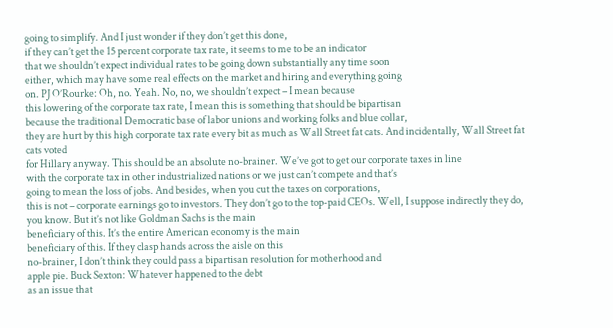going to simplify. And I just wonder if they don’t get this done,
if they can’t get the 15 percent corporate tax rate, it seems to me to be an indicator
that we shouldn’t expect individual rates to be going down substantially any time soon
either, which may have some real effects on the market and hiring and everything going
on. PJ O’Rourke: Oh, no. Yeah. No, no, we shouldn’t expect – I mean because
this lowering of the corporate tax rate, I mean this is something that should be bipartisan
because the traditional Democratic base of labor unions and working folks and blue collar,
they are hurt by this high corporate tax rate every bit as much as Wall Street fat cats. And incidentally, Wall Street fat cats voted
for Hillary anyway. This should be an absolute no-brainer. We’ve got to get our corporate taxes in line
with the corporate tax in other industrialized nations or we just can’t compete and that’s
going to mean the loss of jobs. And besides, when you cut the taxes on corporations,
this is not – corporate earnings go to investors. They don’t go to the top-paid CEOs. Well, I suppose indirectly they do, you know. But it’s not like Goldman Sachs is the main
beneficiary of this. It’s the entire American economy is the main
beneficiary of this. If they clasp hands across the aisle on this
no-brainer, I don’t think they could pass a bipartisan resolution for motherhood and
apple pie. Buck Sexton: Whatever happened to the debt
as an issue that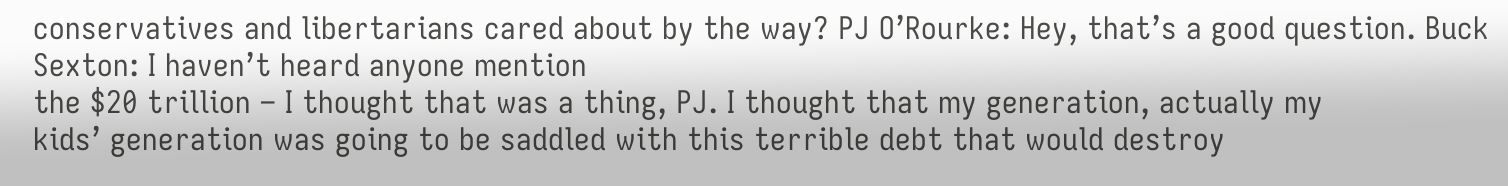conservatives and libertarians cared about by the way? PJ O’Rourke: Hey, that’s a good question. Buck Sexton: I haven’t heard anyone mention
the $20 trillion – I thought that was a thing, PJ. I thought that my generation, actually my
kids’ generation was going to be saddled with this terrible debt that would destroy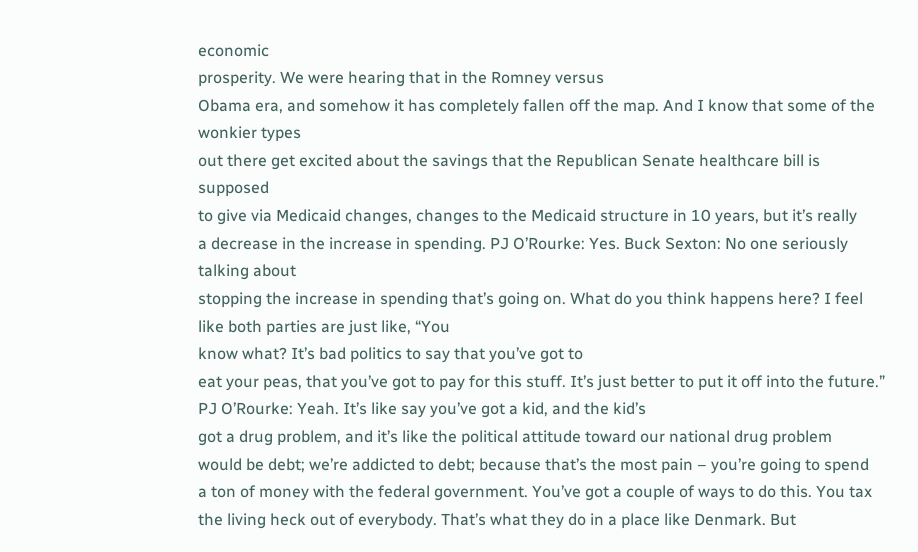economic
prosperity. We were hearing that in the Romney versus
Obama era, and somehow it has completely fallen off the map. And I know that some of the wonkier types
out there get excited about the savings that the Republican Senate healthcare bill is supposed
to give via Medicaid changes, changes to the Medicaid structure in 10 years, but it’s really
a decrease in the increase in spending. PJ O’Rourke: Yes. Buck Sexton: No one seriously talking about
stopping the increase in spending that’s going on. What do you think happens here? I feel like both parties are just like, “You
know what? It’s bad politics to say that you’ve got to
eat your peas, that you’ve got to pay for this stuff. It’s just better to put it off into the future.” PJ O’Rourke: Yeah. It’s like say you’ve got a kid, and the kid’s
got a drug problem, and it’s like the political attitude toward our national drug problem
would be debt; we’re addicted to debt; because that’s the most pain – you’re going to spend
a ton of money with the federal government. You’ve got a couple of ways to do this. You tax the living heck out of everybody. That’s what they do in a place like Denmark. But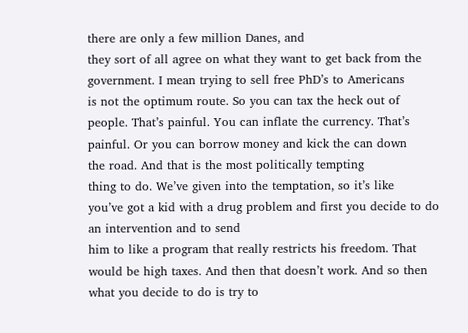there are only a few million Danes, and
they sort of all agree on what they want to get back from the government. I mean trying to sell free PhD’s to Americans
is not the optimum route. So you can tax the heck out of people. That’s painful. You can inflate the currency. That’s painful. Or you can borrow money and kick the can down
the road. And that is the most politically tempting
thing to do. We’ve given into the temptation, so it’s like
you’ve got a kid with a drug problem and first you decide to do an intervention and to send
him to like a program that really restricts his freedom. That would be high taxes. And then that doesn’t work. And so then what you decide to do is try to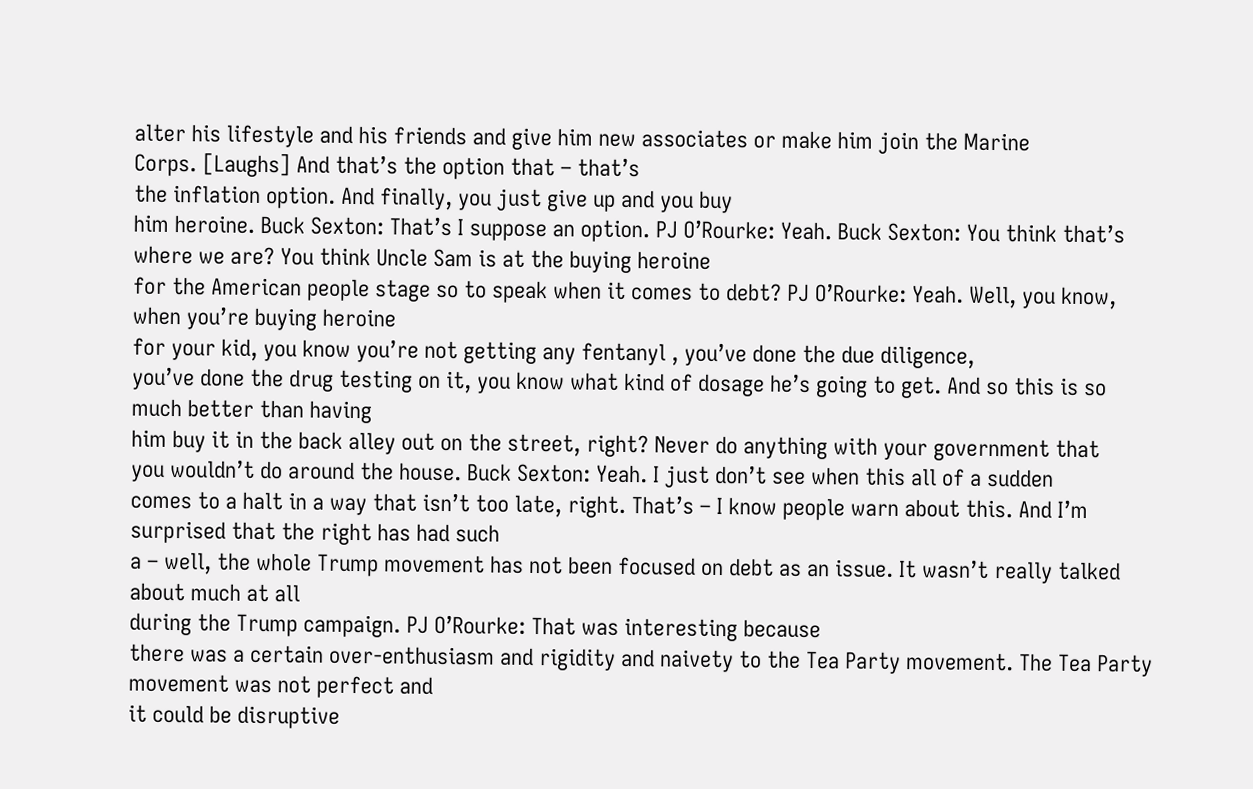alter his lifestyle and his friends and give him new associates or make him join the Marine
Corps. [Laughs] And that’s the option that – that’s
the inflation option. And finally, you just give up and you buy
him heroine. Buck Sexton: That’s I suppose an option. PJ O’Rourke: Yeah. Buck Sexton: You think that’s where we are? You think Uncle Sam is at the buying heroine
for the American people stage so to speak when it comes to debt? PJ O’Rourke: Yeah. Well, you know, when you’re buying heroine
for your kid, you know you’re not getting any fentanyl , you’ve done the due diligence,
you’ve done the drug testing on it, you know what kind of dosage he’s going to get. And so this is so much better than having
him buy it in the back alley out on the street, right? Never do anything with your government that
you wouldn’t do around the house. Buck Sexton: Yeah. I just don’t see when this all of a sudden
comes to a halt in a way that isn’t too late, right. That’s – I know people warn about this. And I’m surprised that the right has had such
a – well, the whole Trump movement has not been focused on debt as an issue. It wasn’t really talked about much at all
during the Trump campaign. PJ O’Rourke: That was interesting because
there was a certain over-enthusiasm and rigidity and naivety to the Tea Party movement. The Tea Party movement was not perfect and
it could be disruptive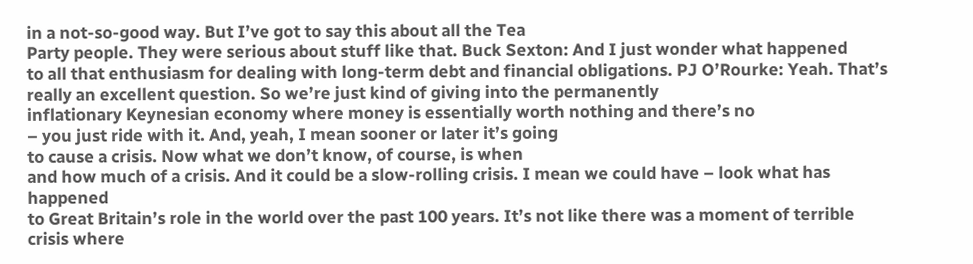in a not-so-good way. But I’ve got to say this about all the Tea
Party people. They were serious about stuff like that. Buck Sexton: And I just wonder what happened
to all that enthusiasm for dealing with long-term debt and financial obligations. PJ O’Rourke: Yeah. That’s really an excellent question. So we’re just kind of giving into the permanently
inflationary Keynesian economy where money is essentially worth nothing and there’s no
– you just ride with it. And, yeah, I mean sooner or later it’s going
to cause a crisis. Now what we don’t know, of course, is when
and how much of a crisis. And it could be a slow-rolling crisis. I mean we could have – look what has happened
to Great Britain’s role in the world over the past 100 years. It’s not like there was a moment of terrible
crisis where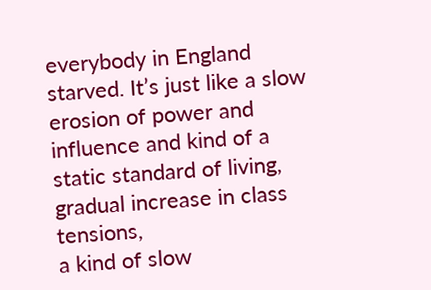everybody in England starved. It’s just like a slow erosion of power and
influence and kind of a static standard of living, gradual increase in class tensions,
a kind of slow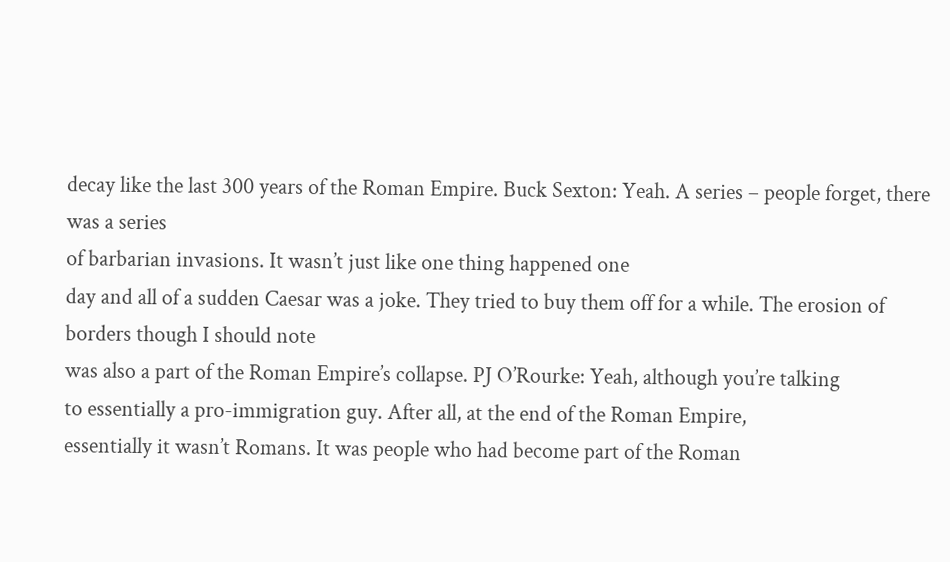decay like the last 300 years of the Roman Empire. Buck Sexton: Yeah. A series – people forget, there was a series
of barbarian invasions. It wasn’t just like one thing happened one
day and all of a sudden Caesar was a joke. They tried to buy them off for a while. The erosion of borders though I should note
was also a part of the Roman Empire’s collapse. PJ O’Rourke: Yeah, although you’re talking
to essentially a pro-immigration guy. After all, at the end of the Roman Empire,
essentially it wasn’t Romans. It was people who had become part of the Roman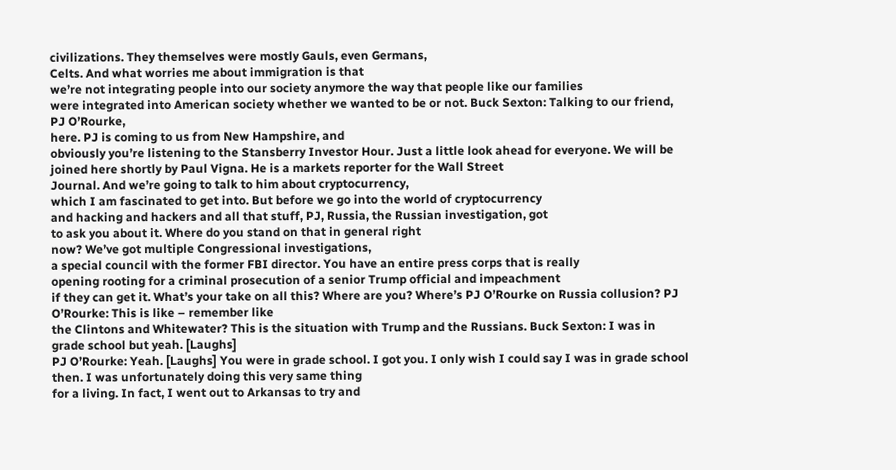civilizations. They themselves were mostly Gauls, even Germans,
Celts. And what worries me about immigration is that
we’re not integrating people into our society anymore the way that people like our families
were integrated into American society whether we wanted to be or not. Buck Sexton: Talking to our friend, PJ O’Rourke,
here. PJ is coming to us from New Hampshire, and
obviously you’re listening to the Stansberry Investor Hour. Just a little look ahead for everyone. We will be joined here shortly by Paul Vigna. He is a markets reporter for the Wall Street
Journal. And we’re going to talk to him about cryptocurrency,
which I am fascinated to get into. But before we go into the world of cryptocurrency
and hacking and hackers and all that stuff, PJ, Russia, the Russian investigation, got
to ask you about it. Where do you stand on that in general right
now? We’ve got multiple Congressional investigations,
a special council with the former FBI director. You have an entire press corps that is really
opening rooting for a criminal prosecution of a senior Trump official and impeachment
if they can get it. What’s your take on all this? Where are you? Where’s PJ O’Rourke on Russia collusion? PJ O’Rourke: This is like – remember like
the Clintons and Whitewater? This is the situation with Trump and the Russians. Buck Sexton: I was in grade school but yeah. [Laughs]
PJ O’Rourke: Yeah. [Laughs] You were in grade school. I got you. I only wish I could say I was in grade school
then. I was unfortunately doing this very same thing
for a living. In fact, I went out to Arkansas to try and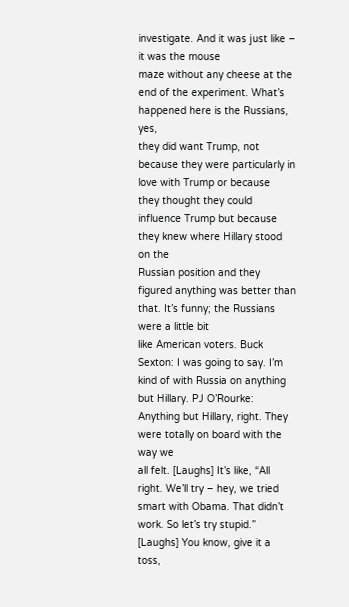investigate. And it was just like – it was the mouse
maze without any cheese at the end of the experiment. What’s happened here is the Russians, yes,
they did want Trump, not because they were particularly in love with Trump or because
they thought they could influence Trump but because they knew where Hillary stood on the
Russian position and they figured anything was better than that. It’s funny; the Russians were a little bit
like American voters. Buck Sexton: I was going to say. I’m kind of with Russia on anything but Hillary. PJ O’Rourke: Anything but Hillary, right. They were totally on board with the way we
all felt. [Laughs] It’s like, “All right. We’ll try – hey, we tried smart with Obama. That didn’t work. So let’s try stupid.” [Laughs] You know, give it a toss,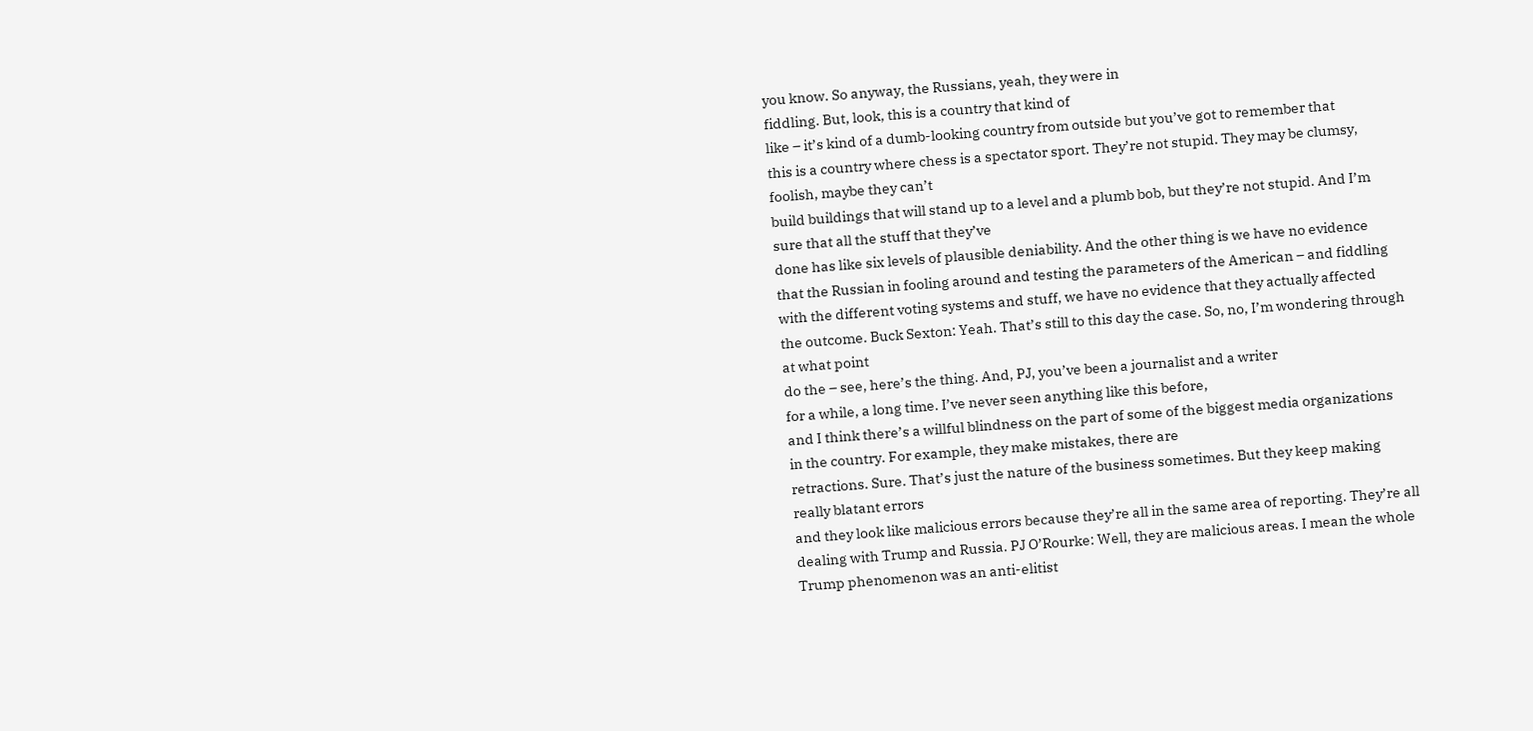you know. So anyway, the Russians, yeah, they were in
fiddling. But, look, this is a country that kind of
like – it’s kind of a dumb-looking country from outside but you’ve got to remember that
this is a country where chess is a spectator sport. They’re not stupid. They may be clumsy, foolish, maybe they can’t
build buildings that will stand up to a level and a plumb bob, but they’re not stupid. And I’m sure that all the stuff that they’ve
done has like six levels of plausible deniability. And the other thing is we have no evidence
that the Russian in fooling around and testing the parameters of the American – and fiddling
with the different voting systems and stuff, we have no evidence that they actually affected
the outcome. Buck Sexton: Yeah. That’s still to this day the case. So, no, I’m wondering through at what point
do the – see, here’s the thing. And, PJ, you’ve been a journalist and a writer
for a while, a long time. I’ve never seen anything like this before,
and I think there’s a willful blindness on the part of some of the biggest media organizations
in the country. For example, they make mistakes, there are
retractions. Sure. That’s just the nature of the business sometimes. But they keep making really blatant errors
and they look like malicious errors because they’re all in the same area of reporting. They’re all dealing with Trump and Russia. PJ O’Rourke: Well, they are malicious areas. I mean the whole Trump phenomenon was an anti-elitist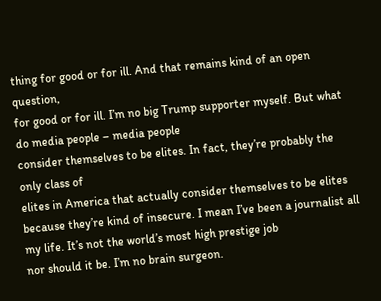thing for good or for ill. And that remains kind of an open question,
for good or for ill. I’m no big Trump supporter myself. But what do media people – media people
consider themselves to be elites. In fact, they’re probably the only class of
elites in America that actually consider themselves to be elites because they’re kind of insecure. I mean I’ve been a journalist all my life. It’s not the world’s most high prestige job
nor should it be. I’m no brain surgeon.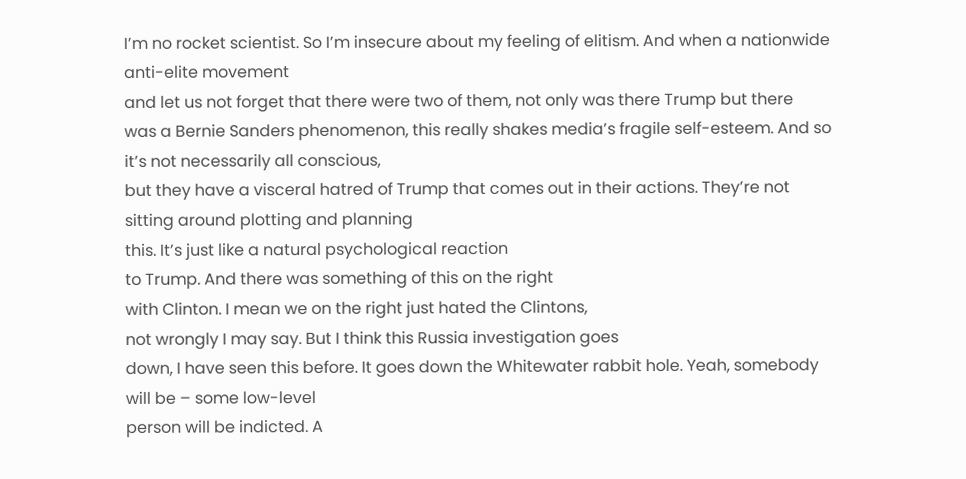I’m no rocket scientist. So I’m insecure about my feeling of elitism. And when a nationwide anti-elite movement
and let us not forget that there were two of them, not only was there Trump but there
was a Bernie Sanders phenomenon, this really shakes media’s fragile self-esteem. And so it’s not necessarily all conscious,
but they have a visceral hatred of Trump that comes out in their actions. They’re not sitting around plotting and planning
this. It’s just like a natural psychological reaction
to Trump. And there was something of this on the right
with Clinton. I mean we on the right just hated the Clintons,
not wrongly I may say. But I think this Russia investigation goes
down, I have seen this before. It goes down the Whitewater rabbit hole. Yeah, somebody will be – some low-level
person will be indicted. A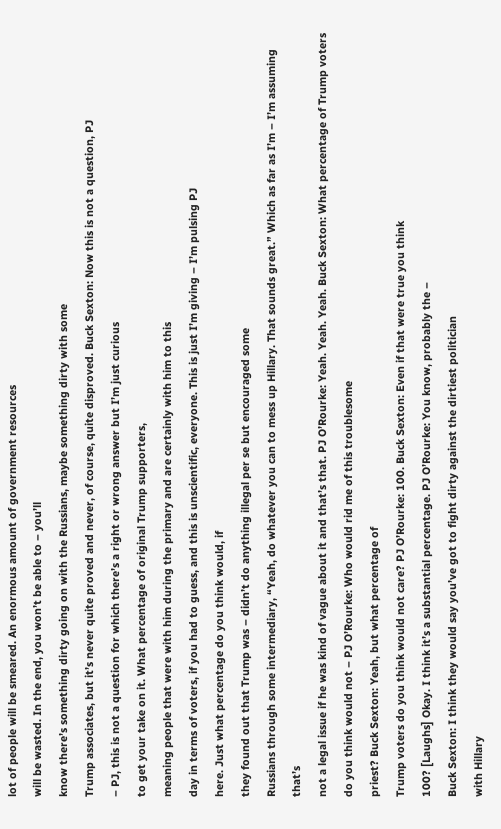lot of people will be smeared. An enormous amount of government resources
will be wasted. In the end, you won’t be able to – you’ll
know there’s something dirty going on with the Russians, maybe something dirty with some
Trump associates, but it’s never quite proved and never, of course, quite disproved. Buck Sexton: Now this is not a question, PJ
– PJ, this is not a question for which there’s a right or wrong answer but I’m just curious
to get your take on it. What percentage of original Trump supporters,
meaning people that were with him during the primary and are certainly with him to this
day in terms of voters, if you had to guess, and this is unscientific, everyone. This is just I’m giving – I’m pulsing PJ
here. Just what percentage do you think would, if
they found out that Trump was – didn’t do anything illegal per se but encouraged some
Russians through some intermediary, “Yeah, do whatever you can to mess up Hillary. That sounds great.” Which as far as I’m – I’m assuming that’s
not a legal issue if he was kind of vague about it and that’s that. PJ O’Rourke: Yeah. Yeah. Yeah. Buck Sexton: What percentage of Trump voters
do you think would not – PJ O’Rourke: Who would rid me of this troublesome
priest? Buck Sexton: Yeah, but what percentage of
Trump voters do you think would not care? PJ O’Rourke: 100. Buck Sexton: Even if that were true you think
100? [Laughs] Okay. I think it’s a substantial percentage. PJ O’Rourke: You know, probably the –
Buck Sexton: I think they would say you’ve got to fight dirty against the dirtiest politician
with Hillary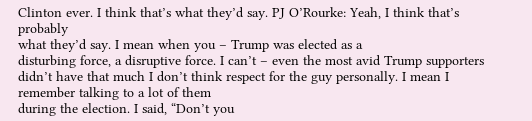Clinton ever. I think that’s what they’d say. PJ O’Rourke: Yeah, I think that’s probably
what they’d say. I mean when you – Trump was elected as a
disturbing force, a disruptive force. I can’t – even the most avid Trump supporters
didn’t have that much I don’t think respect for the guy personally. I mean I remember talking to a lot of them
during the election. I said, “Don’t you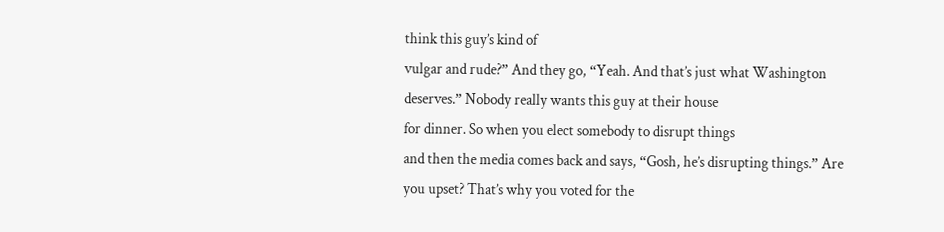think this guy’s kind of
vulgar and rude?” And they go, “Yeah. And that’s just what Washington deserves.” Nobody really wants this guy at their house
for dinner. So when you elect somebody to disrupt things
and then the media comes back and says, “Gosh, he’s disrupting things.” Are you upset? That’s why you voted for the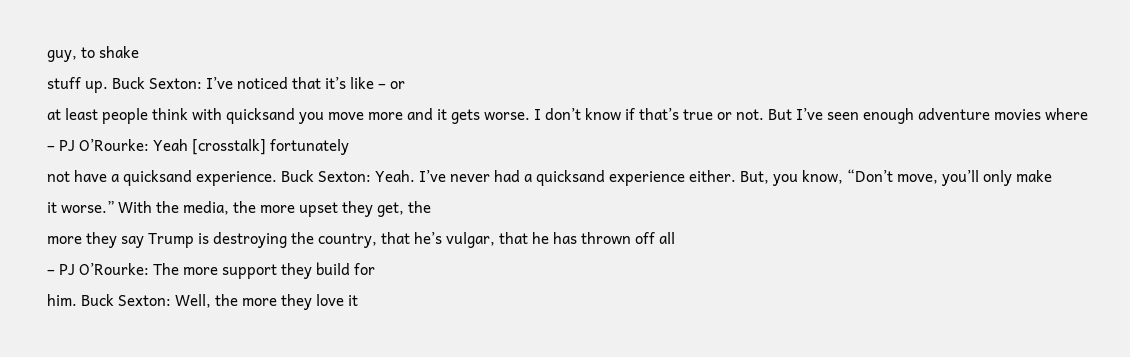guy, to shake
stuff up. Buck Sexton: I’ve noticed that it’s like – or
at least people think with quicksand you move more and it gets worse. I don’t know if that’s true or not. But I’ve seen enough adventure movies where
– PJ O’Rourke: Yeah [crosstalk] fortunately
not have a quicksand experience. Buck Sexton: Yeah. I’ve never had a quicksand experience either. But, you know, “Don’t move, you’ll only make
it worse.” With the media, the more upset they get, the
more they say Trump is destroying the country, that he’s vulgar, that he has thrown off all
– PJ O’Rourke: The more support they build for
him. Buck Sexton: Well, the more they love it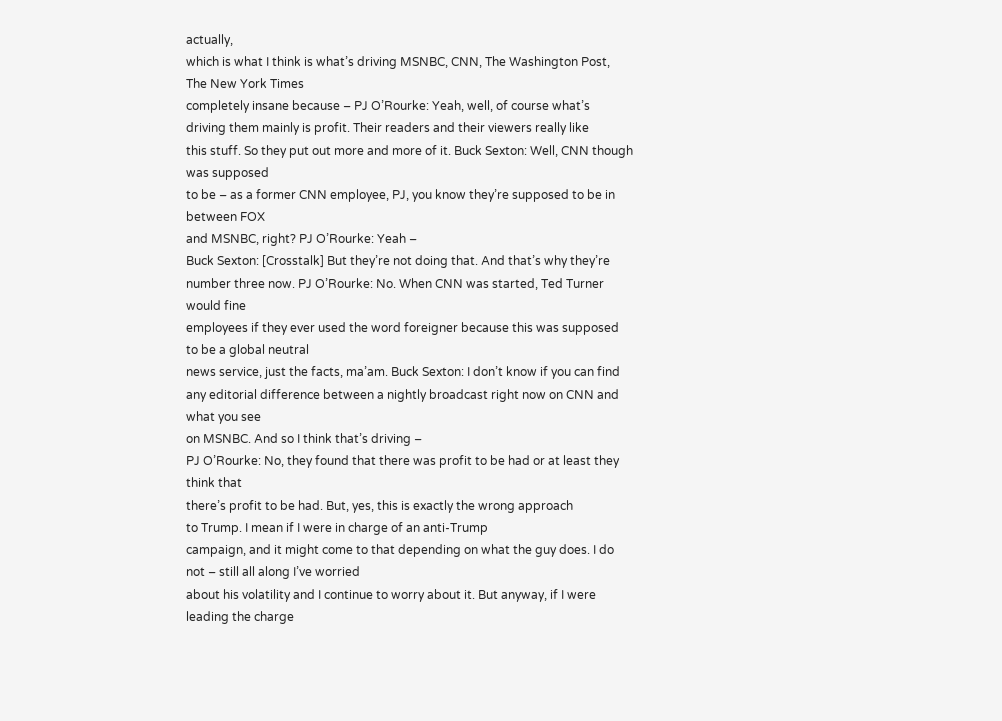actually,
which is what I think is what’s driving MSNBC, CNN, The Washington Post, The New York Times
completely insane because – PJ O’Rourke: Yeah, well, of course what’s
driving them mainly is profit. Their readers and their viewers really like
this stuff. So they put out more and more of it. Buck Sexton: Well, CNN though was supposed
to be – as a former CNN employee, PJ, you know they’re supposed to be in between FOX
and MSNBC, right? PJ O’Rourke: Yeah –
Buck Sexton: [Crosstalk] But they’re not doing that. And that’s why they’re number three now. PJ O’Rourke: No. When CNN was started, Ted Turner would fine
employees if they ever used the word foreigner because this was supposed to be a global neutral
news service, just the facts, ma’am. Buck Sexton: I don’t know if you can find
any editorial difference between a nightly broadcast right now on CNN and what you see
on MSNBC. And so I think that’s driving –
PJ O’Rourke: No, they found that there was profit to be had or at least they think that
there’s profit to be had. But, yes, this is exactly the wrong approach
to Trump. I mean if I were in charge of an anti-Trump
campaign, and it might come to that depending on what the guy does. I do not – still all along I’ve worried
about his volatility and I continue to worry about it. But anyway, if I were leading the charge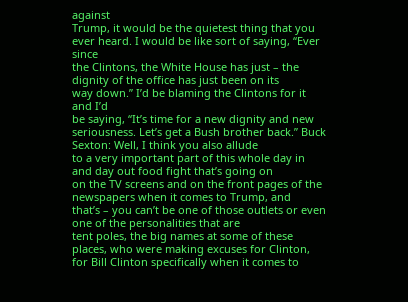against
Trump, it would be the quietest thing that you ever heard. I would be like sort of saying, “Ever since
the Clintons, the White House has just – the dignity of the office has just been on its
way down.” I’d be blaming the Clintons for it and I’d
be saying, “It’s time for a new dignity and new seriousness. Let’s get a Bush brother back.” Buck Sexton: Well, I think you also allude
to a very important part of this whole day in and day out food fight that’s going on
on the TV screens and on the front pages of the newspapers when it comes to Trump, and
that’s – you can’t be one of those outlets or even one of the personalities that are
tent poles, the big names at some of these places, who were making excuses for Clinton,
for Bill Clinton specifically when it comes to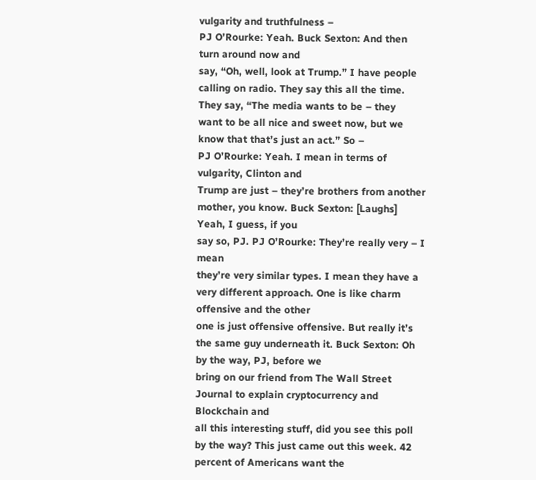vulgarity and truthfulness –
PJ O’Rourke: Yeah. Buck Sexton: And then turn around now and
say, “Oh, well, look at Trump.” I have people calling on radio. They say this all the time. They say, “The media wants to be – they
want to be all nice and sweet now, but we know that that’s just an act.” So –
PJ O’Rourke: Yeah. I mean in terms of vulgarity, Clinton and
Trump are just – they’re brothers from another mother, you know. Buck Sexton: [Laughs] Yeah, I guess, if you
say so, PJ. PJ O’Rourke: They’re really very – I mean
they’re very similar types. I mean they have a very different approach. One is like charm offensive and the other
one is just offensive offensive. But really it’s the same guy underneath it. Buck Sexton: Oh by the way, PJ, before we
bring on our friend from The Wall Street Journal to explain cryptocurrency and Blockchain and
all this interesting stuff, did you see this poll by the way? This just came out this week. 42 percent of Americans want the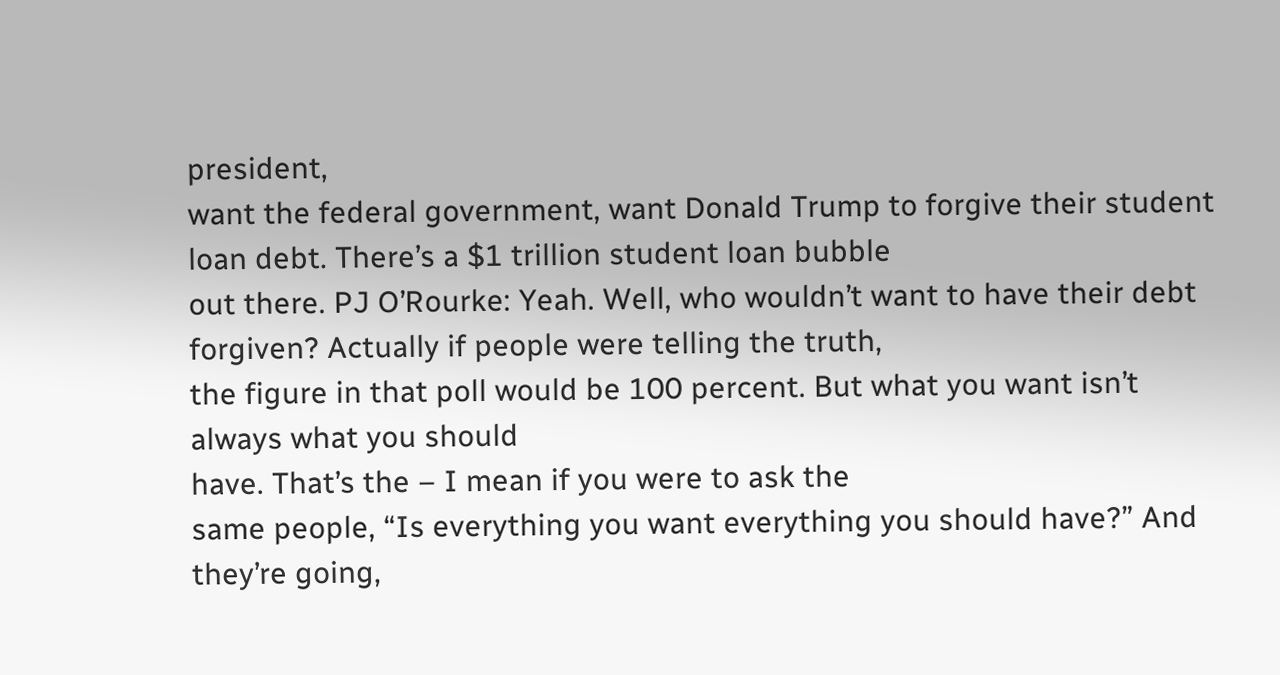president,
want the federal government, want Donald Trump to forgive their student loan debt. There’s a $1 trillion student loan bubble
out there. PJ O’Rourke: Yeah. Well, who wouldn’t want to have their debt
forgiven? Actually if people were telling the truth,
the figure in that poll would be 100 percent. But what you want isn’t always what you should
have. That’s the – I mean if you were to ask the
same people, “Is everything you want everything you should have?” And they’re going,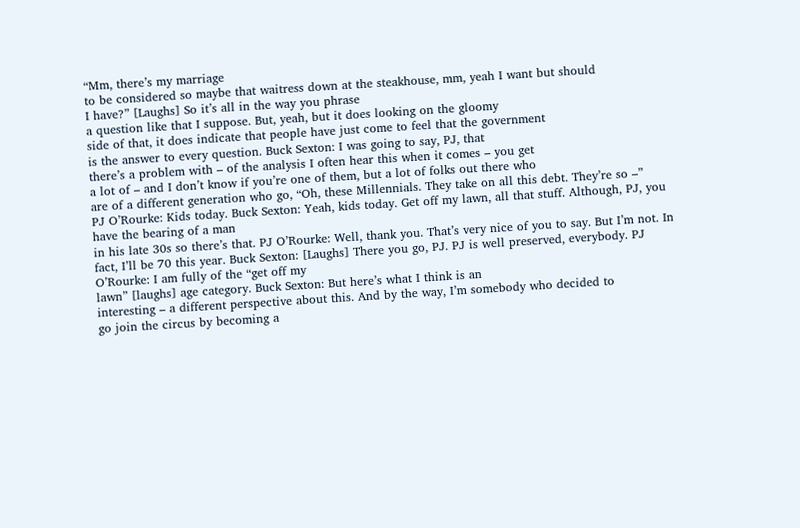“Mm, there’s my marriage
to be considered so maybe that waitress down at the steakhouse, mm, yeah I want but should
I have?” [Laughs] So it’s all in the way you phrase
a question like that I suppose. But, yeah, but it does looking on the gloomy
side of that, it does indicate that people have just come to feel that the government
is the answer to every question. Buck Sexton: I was going to say, PJ, that
there’s a problem with – of the analysis I often hear this when it comes – you get
a lot of – and I don’t know if you’re one of them, but a lot of folks out there who
are of a different generation who go, “Oh, these Millennials. They take on all this debt. They’re so –”
PJ O’Rourke: Kids today. Buck Sexton: Yeah, kids today. Get off my lawn, all that stuff. Although, PJ, you have the bearing of a man
in his late 30s so there’s that. PJ O’Rourke: Well, thank you. That’s very nice of you to say. But I’m not. In fact, I’ll be 70 this year. Buck Sexton: [Laughs] There you go, PJ. PJ is well preserved, everybody. PJ O’Rourke: I am fully of the “get off my
lawn” [laughs] age category. Buck Sexton: But here’s what I think is an
interesting – a different perspective about this. And by the way, I’m somebody who decided to
go join the circus by becoming a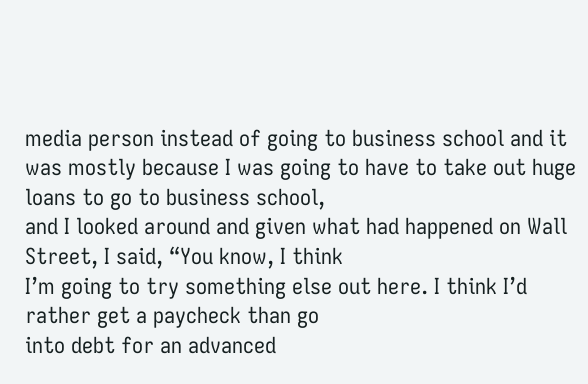media person instead of going to business school and it
was mostly because I was going to have to take out huge loans to go to business school,
and I looked around and given what had happened on Wall Street, I said, “You know, I think
I’m going to try something else out here. I think I’d rather get a paycheck than go
into debt for an advanced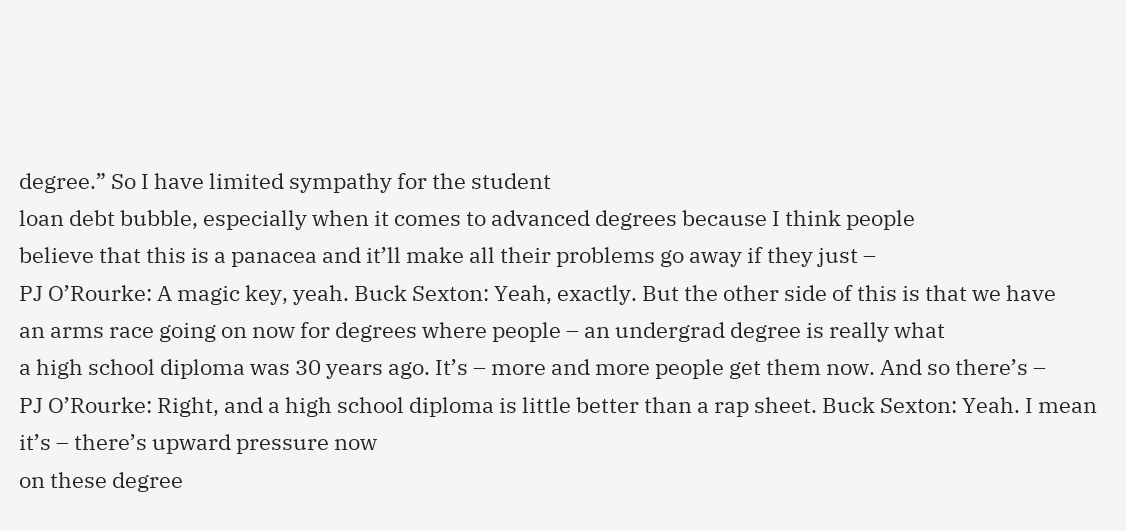degree.” So I have limited sympathy for the student
loan debt bubble, especially when it comes to advanced degrees because I think people
believe that this is a panacea and it’ll make all their problems go away if they just –
PJ O’Rourke: A magic key, yeah. Buck Sexton: Yeah, exactly. But the other side of this is that we have
an arms race going on now for degrees where people – an undergrad degree is really what
a high school diploma was 30 years ago. It’s – more and more people get them now. And so there’s –
PJ O’Rourke: Right, and a high school diploma is little better than a rap sheet. Buck Sexton: Yeah. I mean it’s – there’s upward pressure now
on these degree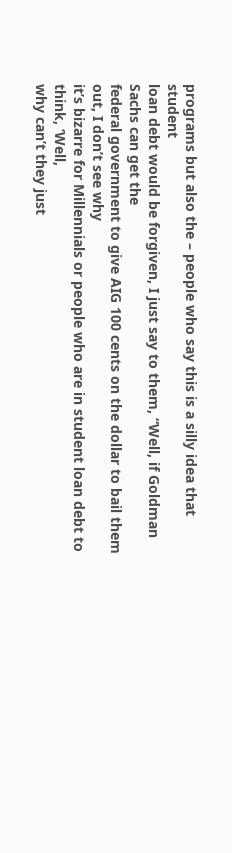programs but also the – people who say this is a silly idea that student
loan debt would be forgiven, I just say to them, “Well, if Goldman Sachs can get the
federal government to give AIG 100 cents on the dollar to bail them out, I don’t see why
it’s bizarre for Millennials or people who are in student loan debt to think, ‘Well,
why can’t they just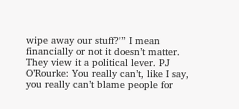wipe away our stuff?'” I mean financially or not it doesn’t matter. They view it a political lever. PJ O’Rourke: You really can’t, like I say,
you really can’t blame people for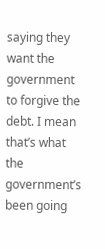saying they want the government to forgive the debt. I mean that’s what the government’s been going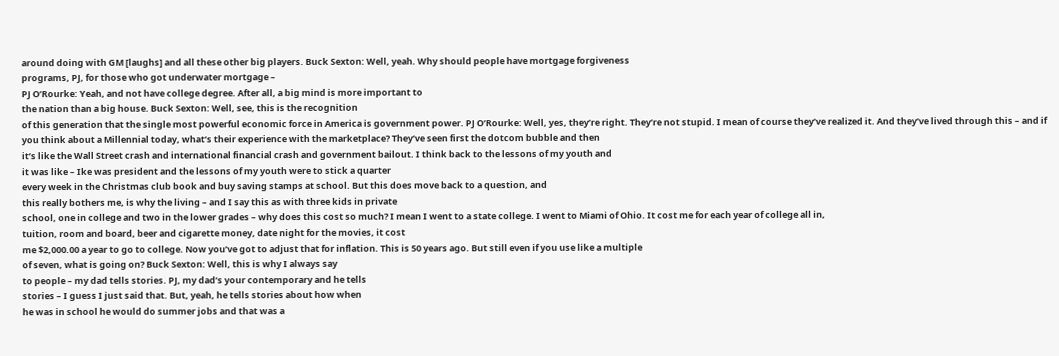around doing with GM [laughs] and all these other big players. Buck Sexton: Well, yeah. Why should people have mortgage forgiveness
programs, PJ, for those who got underwater mortgage –
PJ O’Rourke: Yeah, and not have college degree. After all, a big mind is more important to
the nation than a big house. Buck Sexton: Well, see, this is the recognition
of this generation that the single most powerful economic force in America is government power. PJ O’Rourke: Well, yes, they’re right. They’re not stupid. I mean of course they’ve realized it. And they’ve lived through this – and if
you think about a Millennial today, what’s their experience with the marketplace? They’ve seen first the dotcom bubble and then
it’s like the Wall Street crash and international financial crash and government bailout. I think back to the lessons of my youth and
it was like – Ike was president and the lessons of my youth were to stick a quarter
every week in the Christmas club book and buy saving stamps at school. But this does move back to a question, and
this really bothers me, is why the living – and I say this as with three kids in private
school, one in college and two in the lower grades – why does this cost so much? I mean I went to a state college. I went to Miami of Ohio. It cost me for each year of college all in,
tuition, room and board, beer and cigarette money, date night for the movies, it cost
me $2,000.00 a year to go to college. Now you’ve got to adjust that for inflation. This is 50 years ago. But still even if you use like a multiple
of seven, what is going on? Buck Sexton: Well, this is why I always say
to people – my dad tells stories. PJ, my dad’s your contemporary and he tells
stories – I guess I just said that. But, yeah, he tells stories about how when
he was in school he would do summer jobs and that was a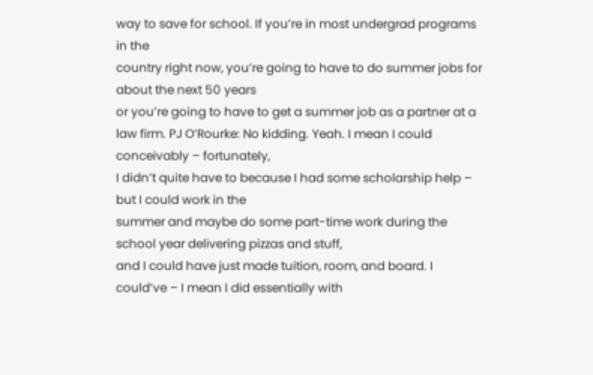way to save for school. If you’re in most undergrad programs in the
country right now, you’re going to have to do summer jobs for about the next 50 years
or you’re going to have to get a summer job as a partner at a law firm. PJ O’Rourke: No kidding. Yeah. I mean I could conceivably – fortunately,
I didn’t quite have to because I had some scholarship help – but I could work in the
summer and maybe do some part-time work during the school year delivering pizzas and stuff,
and I could have just made tuition, room, and board. I could’ve – I mean I did essentially with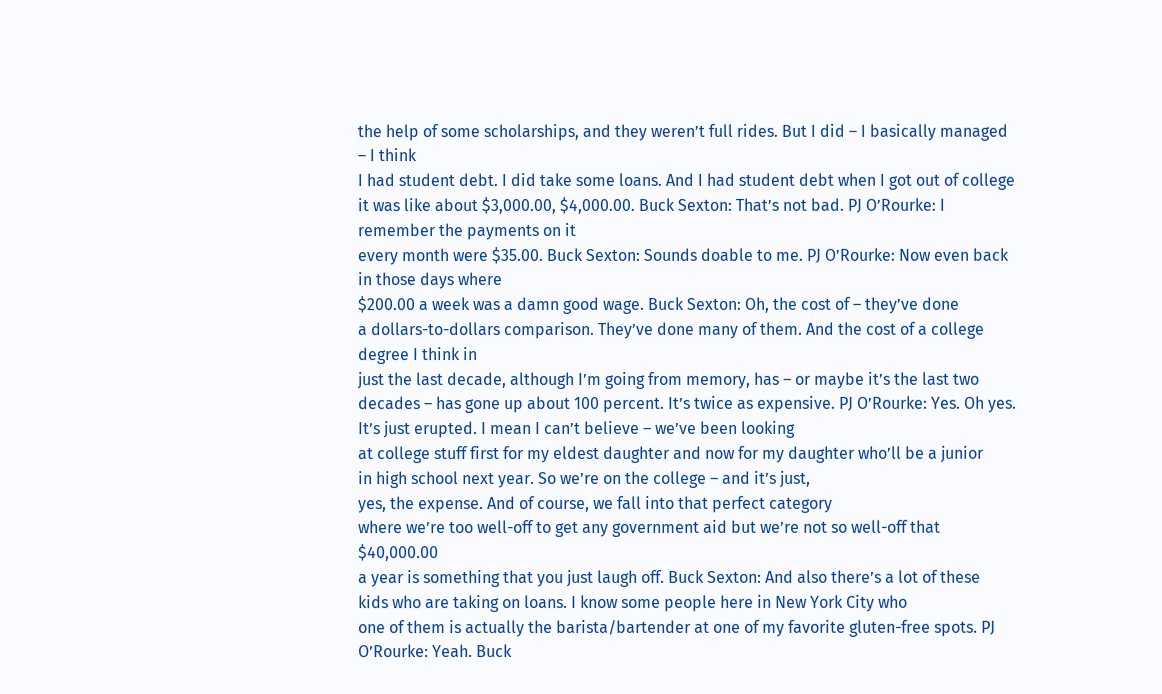the help of some scholarships, and they weren’t full rides. But I did – I basically managed – I think
I had student debt. I did take some loans. And I had student debt when I got out of college
it was like about $3,000.00, $4,000.00. Buck Sexton: That’s not bad. PJ O’Rourke: I remember the payments on it
every month were $35.00. Buck Sexton: Sounds doable to me. PJ O’Rourke: Now even back in those days where
$200.00 a week was a damn good wage. Buck Sexton: Oh, the cost of – they’ve done
a dollars-to-dollars comparison. They’ve done many of them. And the cost of a college degree I think in
just the last decade, although I’m going from memory, has – or maybe it’s the last two
decades – has gone up about 100 percent. It’s twice as expensive. PJ O’Rourke: Yes. Oh yes. It’s just erupted. I mean I can’t believe – we’ve been looking
at college stuff first for my eldest daughter and now for my daughter who’ll be a junior
in high school next year. So we’re on the college – and it’s just,
yes, the expense. And of course, we fall into that perfect category
where we’re too well-off to get any government aid but we’re not so well-off that $40,000.00
a year is something that you just laugh off. Buck Sexton: And also there’s a lot of these
kids who are taking on loans. I know some people here in New York City who
one of them is actually the barista/bartender at one of my favorite gluten-free spots. PJ O’Rourke: Yeah. Buck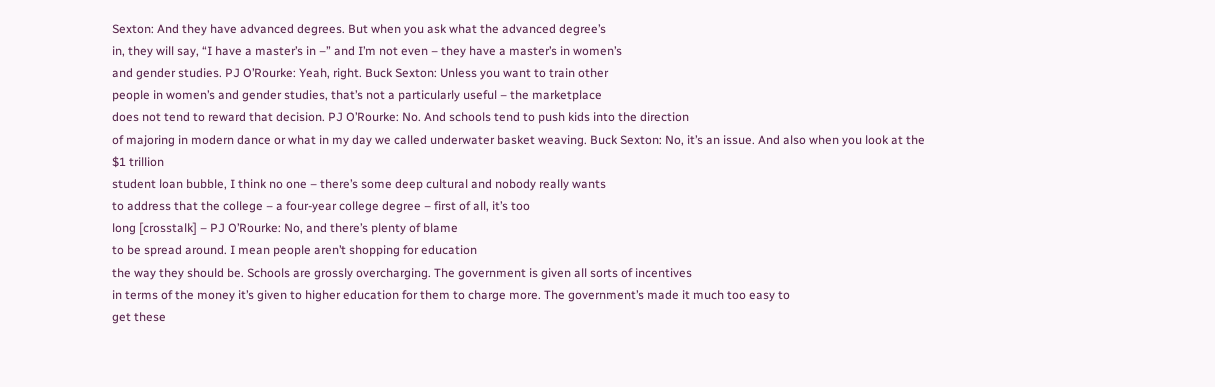Sexton: And they have advanced degrees. But when you ask what the advanced degree’s
in, they will say, “I have a master’s in –” and I’m not even – they have a master’s in women’s
and gender studies. PJ O’Rourke: Yeah, right. Buck Sexton: Unless you want to train other
people in women’s and gender studies, that’s not a particularly useful – the marketplace
does not tend to reward that decision. PJ O’Rourke: No. And schools tend to push kids into the direction
of majoring in modern dance or what in my day we called underwater basket weaving. Buck Sexton: No, it’s an issue. And also when you look at the $1 trillion
student loan bubble, I think no one – there’s some deep cultural and nobody really wants
to address that the college – a four-year college degree – first of all, it’s too
long [crosstalk] – PJ O’Rourke: No, and there’s plenty of blame
to be spread around. I mean people aren’t shopping for education
the way they should be. Schools are grossly overcharging. The government is given all sorts of incentives
in terms of the money it’s given to higher education for them to charge more. The government’s made it much too easy to
get these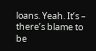loans. Yeah. It’s – there’s blame to be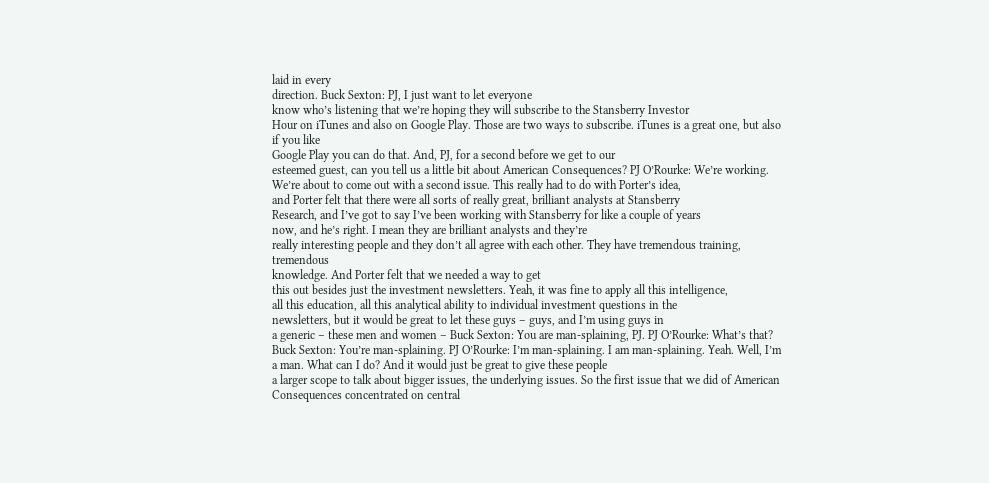laid in every
direction. Buck Sexton: PJ, I just want to let everyone
know who’s listening that we’re hoping they will subscribe to the Stansberry Investor
Hour on iTunes and also on Google Play. Those are two ways to subscribe. iTunes is a great one, but also if you like
Google Play you can do that. And, PJ, for a second before we get to our
esteemed guest, can you tell us a little bit about American Consequences? PJ O’Rourke: We’re working. We’re about to come out with a second issue. This really had to do with Porter’s idea,
and Porter felt that there were all sorts of really great, brilliant analysts at Stansberry
Research, and I’ve got to say I’ve been working with Stansberry for like a couple of years
now, and he’s right. I mean they are brilliant analysts and they’re
really interesting people and they don’t all agree with each other. They have tremendous training, tremendous
knowledge. And Porter felt that we needed a way to get
this out besides just the investment newsletters. Yeah, it was fine to apply all this intelligence,
all this education, all this analytical ability to individual investment questions in the
newsletters, but it would be great to let these guys – guys, and I’m using guys in
a generic – these men and women – Buck Sexton: You are man-splaining, PJ. PJ O’Rourke: What’s that? Buck Sexton: You’re man-splaining. PJ O’Rourke: I’m man-splaining. I am man-splaining. Yeah. Well, I’m a man. What can I do? And it would just be great to give these people
a larger scope to talk about bigger issues, the underlying issues. So the first issue that we did of American
Consequences concentrated on central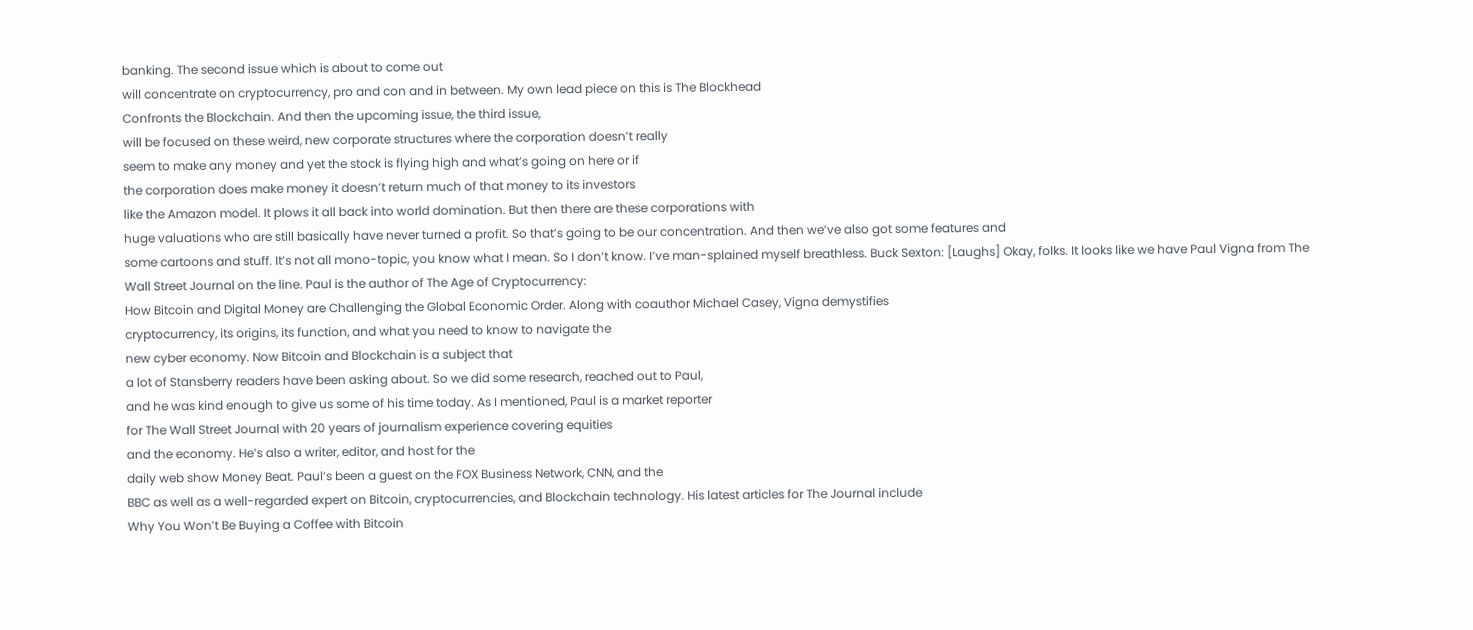banking. The second issue which is about to come out
will concentrate on cryptocurrency, pro and con and in between. My own lead piece on this is The Blockhead
Confronts the Blockchain. And then the upcoming issue, the third issue,
will be focused on these weird, new corporate structures where the corporation doesn’t really
seem to make any money and yet the stock is flying high and what’s going on here or if
the corporation does make money it doesn’t return much of that money to its investors
like the Amazon model. It plows it all back into world domination. But then there are these corporations with
huge valuations who are still basically have never turned a profit. So that’s going to be our concentration. And then we’ve also got some features and
some cartoons and stuff. It’s not all mono-topic, you know what I mean. So I don’t know. I’ve man-splained myself breathless. Buck Sexton: [Laughs] Okay, folks. It looks like we have Paul Vigna from The
Wall Street Journal on the line. Paul is the author of The Age of Cryptocurrency:
How Bitcoin and Digital Money are Challenging the Global Economic Order. Along with coauthor Michael Casey, Vigna demystifies
cryptocurrency, its origins, its function, and what you need to know to navigate the
new cyber economy. Now Bitcoin and Blockchain is a subject that
a lot of Stansberry readers have been asking about. So we did some research, reached out to Paul,
and he was kind enough to give us some of his time today. As I mentioned, Paul is a market reporter
for The Wall Street Journal with 20 years of journalism experience covering equities
and the economy. He’s also a writer, editor, and host for the
daily web show Money Beat. Paul’s been a guest on the FOX Business Network, CNN, and the
BBC as well as a well-regarded expert on Bitcoin, cryptocurrencies, and Blockchain technology. His latest articles for The Journal include
Why You Won’t Be Buying a Coffee with Bitcoin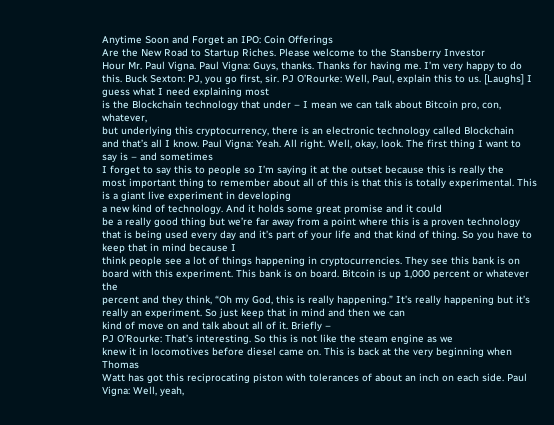Anytime Soon and Forget an IPO: Coin Offerings
Are the New Road to Startup Riches. Please welcome to the Stansberry Investor
Hour Mr. Paul Vigna. Paul Vigna: Guys, thanks. Thanks for having me. I’m very happy to do this. Buck Sexton: PJ, you go first, sir. PJ O’Rourke: Well, Paul, explain this to us. [Laughs] I guess what I need explaining most
is the Blockchain technology that under – I mean we can talk about Bitcoin pro, con, whatever,
but underlying this cryptocurrency, there is an electronic technology called Blockchain
and that’s all I know. Paul Vigna: Yeah. All right. Well, okay, look. The first thing I want to say is – and sometimes
I forget to say this to people so I’m saying it at the outset because this is really the
most important thing to remember about all of this is that this is totally experimental. This is a giant live experiment in developing
a new kind of technology. And it holds some great promise and it could
be a really good thing but we’re far away from a point where this is a proven technology
that is being used every day and it’s part of your life and that kind of thing. So you have to keep that in mind because I
think people see a lot of things happening in cryptocurrencies. They see this bank is on board with this experiment. This bank is on board. Bitcoin is up 1,000 percent or whatever the
percent and they think, “Oh my God, this is really happening.” It’s really happening but it’s really an experiment. So just keep that in mind and then we can
kind of move on and talk about all of it. Briefly –
PJ O’Rourke: That’s interesting. So this is not like the steam engine as we
knew it in locomotives before diesel came on. This is back at the very beginning when Thomas
Watt has got this reciprocating piston with tolerances of about an inch on each side. Paul Vigna: Well, yeah,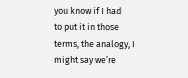you know if I had
to put it in those terms, the analogy, I might say we’re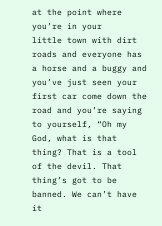at the point where you’re in your
little town with dirt roads and everyone has a horse and a buggy and you’ve just seen your
first car come down the road and you’re saying to yourself, “Oh my God, what is that thing? That is a tool of the devil. That thing’s got to be banned. We can’t have it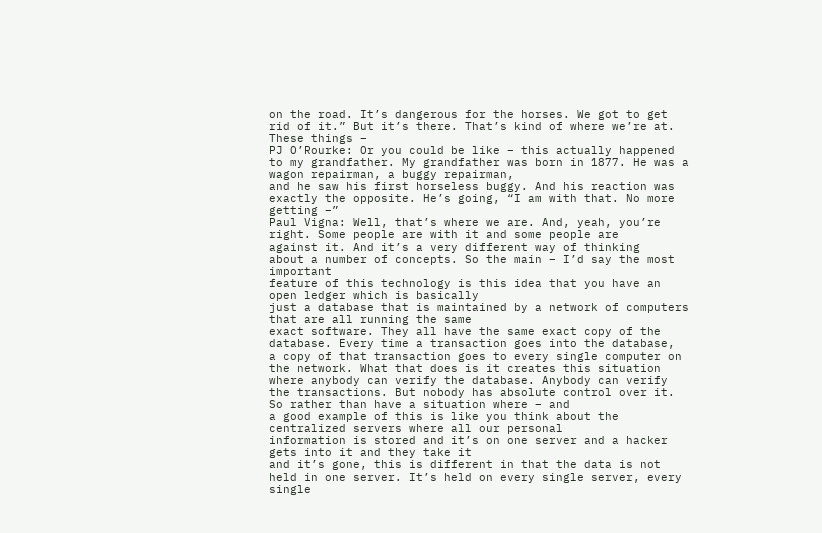on the road. It’s dangerous for the horses. We got to get rid of it.” But it’s there. That’s kind of where we’re at. These things –
PJ O’Rourke: Or you could be like – this actually happened to my grandfather. My grandfather was born in 1877. He was a wagon repairman, a buggy repairman,
and he saw his first horseless buggy. And his reaction was exactly the opposite. He’s going, “I am with that. No more getting –”
Paul Vigna: Well, that’s where we are. And, yeah, you’re right. Some people are with it and some people are
against it. And it’s a very different way of thinking
about a number of concepts. So the main – I’d say the most important
feature of this technology is this idea that you have an open ledger which is basically
just a database that is maintained by a network of computers that are all running the same
exact software. They all have the same exact copy of the database. Every time a transaction goes into the database,
a copy of that transaction goes to every single computer on the network. What that does is it creates this situation
where anybody can verify the database. Anybody can verify the transactions. But nobody has absolute control over it. So rather than have a situation where – and
a good example of this is like you think about the centralized servers where all our personal
information is stored and it’s on one server and a hacker gets into it and they take it
and it’s gone, this is different in that the data is not held in one server. It’s held on every single server, every single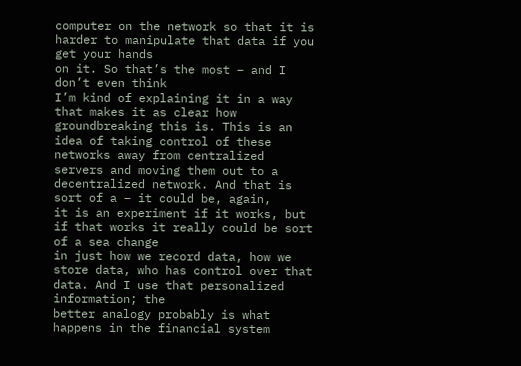computer on the network so that it is harder to manipulate that data if you get your hands
on it. So that’s the most – and I don’t even think
I’m kind of explaining it in a way that makes it as clear how groundbreaking this is. This is an idea of taking control of these
networks away from centralized servers and moving them out to a decentralized network. And that is sort of a – it could be, again,
it is an experiment if it works, but if that works it really could be sort of a sea change
in just how we record data, how we store data, who has control over that data. And I use that personalized information; the
better analogy probably is what happens in the financial system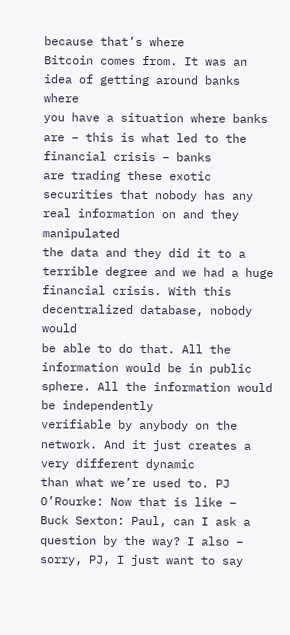because that’s where
Bitcoin comes from. It was an idea of getting around banks where
you have a situation where banks are – this is what led to the financial crisis – banks
are trading these exotic securities that nobody has any real information on and they manipulated
the data and they did it to a terrible degree and we had a huge financial crisis. With this decentralized database, nobody would
be able to do that. All the information would be in public sphere. All the information would be independently
verifiable by anybody on the network. And it just creates a very different dynamic
than what we’re used to. PJ O’Rourke: Now that is like –
Buck Sexton: Paul, can I ask a question by the way? I also – sorry, PJ, I just want to say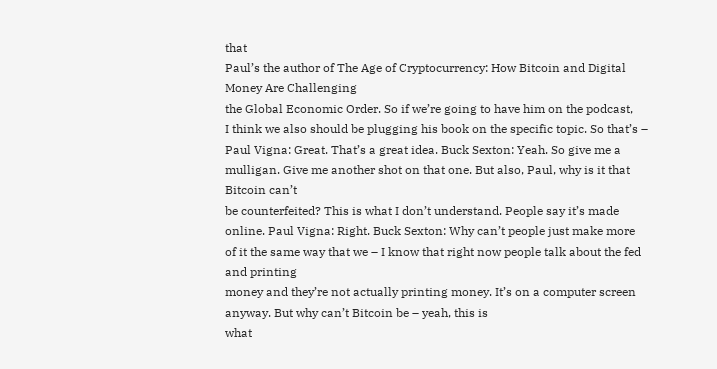that
Paul’s the author of The Age of Cryptocurrency: How Bitcoin and Digital Money Are Challenging
the Global Economic Order. So if we’re going to have him on the podcast,
I think we also should be plugging his book on the specific topic. So that’s –
Paul Vigna: Great. That’s a great idea. Buck Sexton: Yeah. So give me a mulligan. Give me another shot on that one. But also, Paul, why is it that Bitcoin can’t
be counterfeited? This is what I don’t understand. People say it’s made online. Paul Vigna: Right. Buck Sexton: Why can’t people just make more
of it the same way that we – I know that right now people talk about the fed and printing
money and they’re not actually printing money. It’s on a computer screen anyway. But why can’t Bitcoin be – yeah, this is
what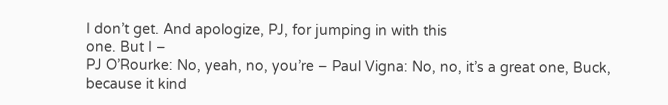I don’t get. And apologize, PJ, for jumping in with this
one. But I –
PJ O’Rourke: No, yeah, no, you’re – Paul Vigna: No, no, it’s a great one, Buck,
because it kind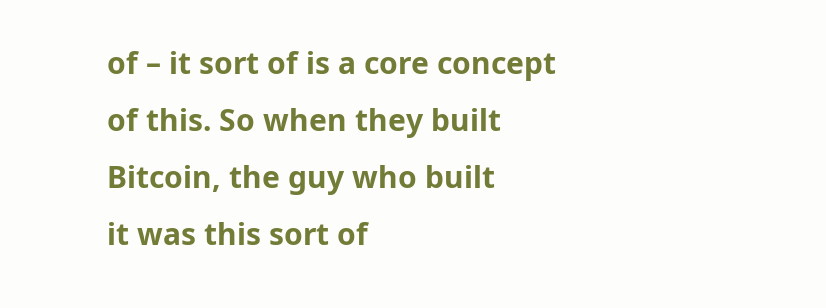of – it sort of is a core concept of this. So when they built Bitcoin, the guy who built
it was this sort of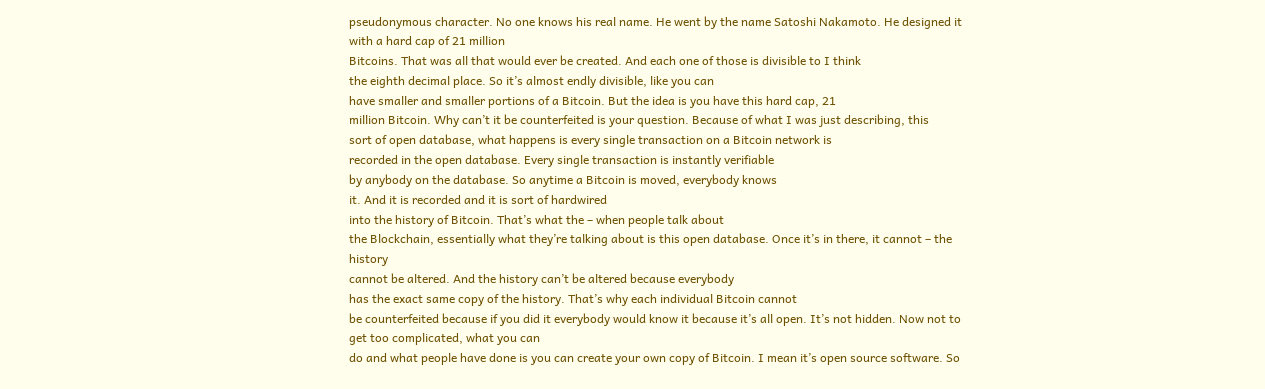pseudonymous character. No one knows his real name. He went by the name Satoshi Nakamoto. He designed it with a hard cap of 21 million
Bitcoins. That was all that would ever be created. And each one of those is divisible to I think
the eighth decimal place. So it’s almost endly divisible, like you can
have smaller and smaller portions of a Bitcoin. But the idea is you have this hard cap, 21
million Bitcoin. Why can’t it be counterfeited is your question. Because of what I was just describing, this
sort of open database, what happens is every single transaction on a Bitcoin network is
recorded in the open database. Every single transaction is instantly verifiable
by anybody on the database. So anytime a Bitcoin is moved, everybody knows
it. And it is recorded and it is sort of hardwired
into the history of Bitcoin. That’s what the – when people talk about
the Blockchain, essentially what they’re talking about is this open database. Once it’s in there, it cannot – the history
cannot be altered. And the history can’t be altered because everybody
has the exact same copy of the history. That’s why each individual Bitcoin cannot
be counterfeited because if you did it everybody would know it because it’s all open. It’s not hidden. Now not to get too complicated, what you can
do and what people have done is you can create your own copy of Bitcoin. I mean it’s open source software. So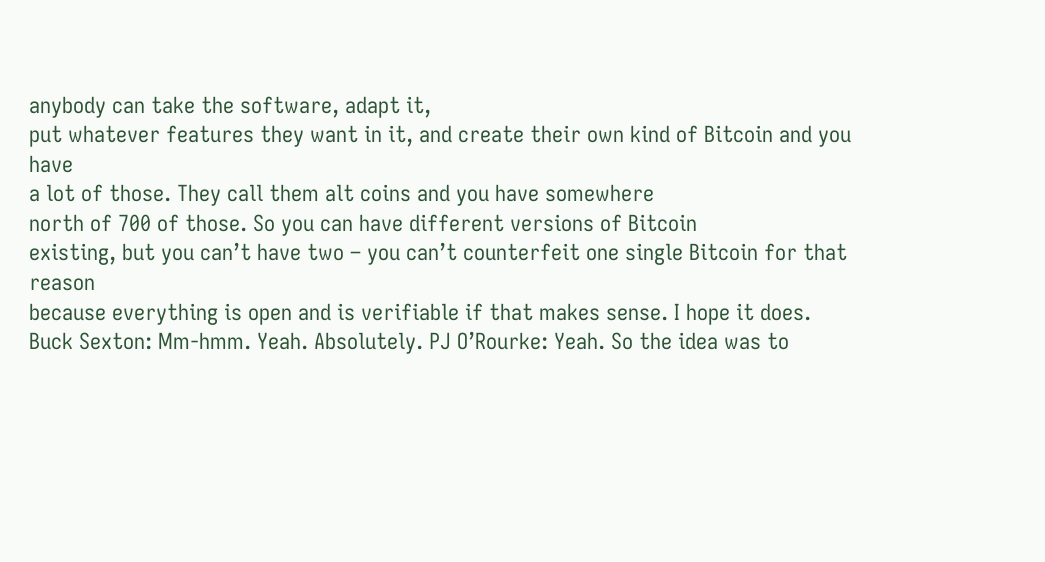anybody can take the software, adapt it,
put whatever features they want in it, and create their own kind of Bitcoin and you have
a lot of those. They call them alt coins and you have somewhere
north of 700 of those. So you can have different versions of Bitcoin
existing, but you can’t have two – you can’t counterfeit one single Bitcoin for that reason
because everything is open and is verifiable if that makes sense. I hope it does. Buck Sexton: Mm-hmm. Yeah. Absolutely. PJ O’Rourke: Yeah. So the idea was to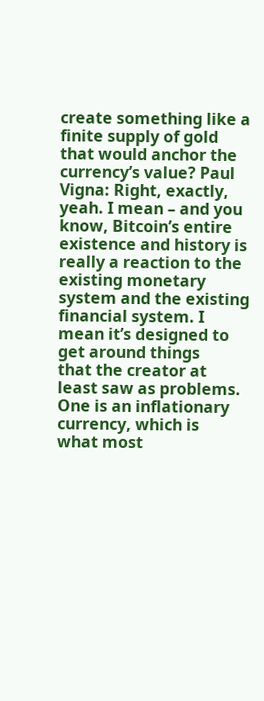create something like a
finite supply of gold that would anchor the currency’s value? Paul Vigna: Right, exactly, yeah. I mean – and you know, Bitcoin’s entire
existence and history is really a reaction to the existing monetary system and the existing
financial system. I mean it’s designed to get around things
that the creator at least saw as problems. One is an inflationary currency, which is
what most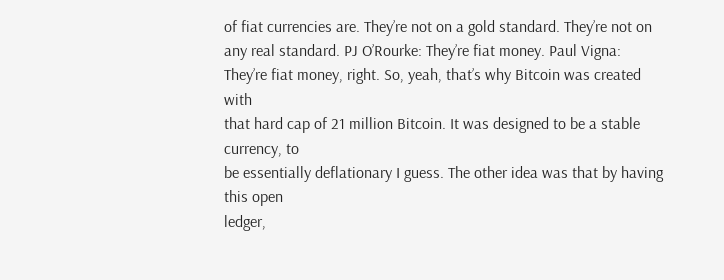of fiat currencies are. They’re not on a gold standard. They’re not on any real standard. PJ O’Rourke: They’re fiat money. Paul Vigna: They’re fiat money, right. So, yeah, that’s why Bitcoin was created with
that hard cap of 21 million Bitcoin. It was designed to be a stable currency, to
be essentially deflationary I guess. The other idea was that by having this open
ledger,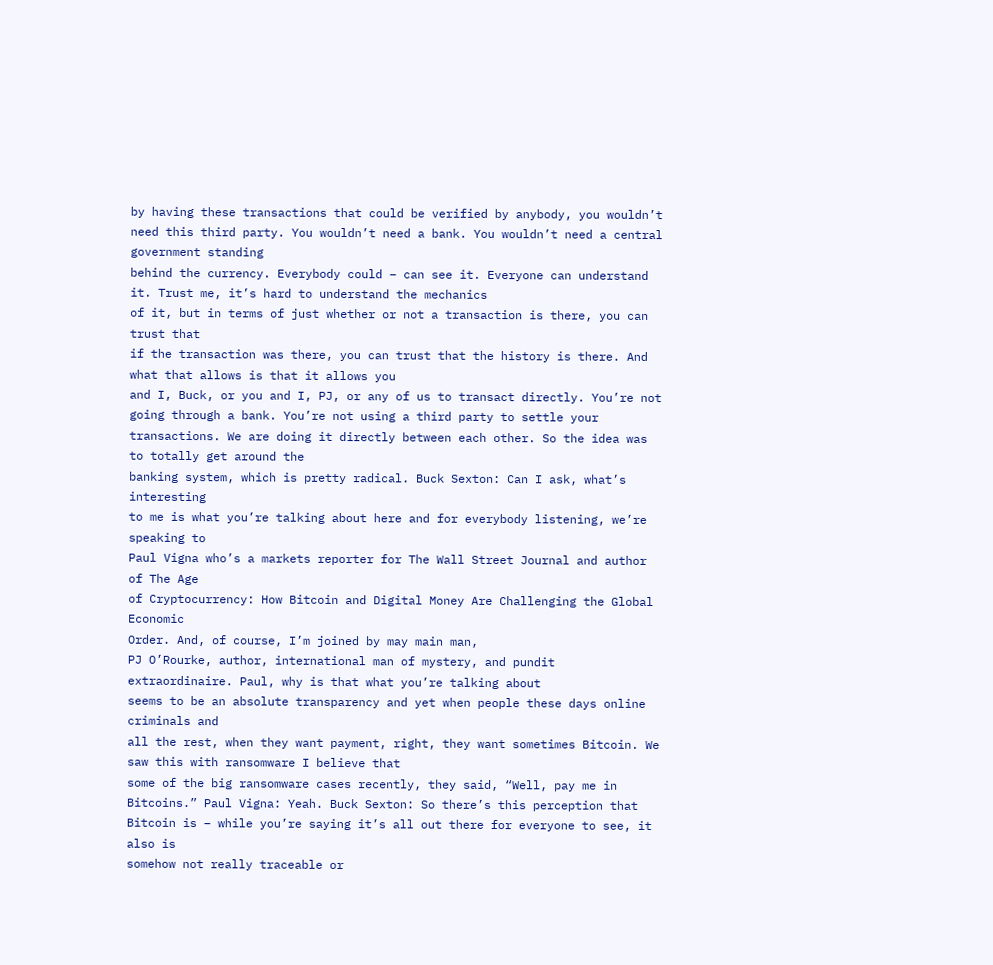by having these transactions that could be verified by anybody, you wouldn’t
need this third party. You wouldn’t need a bank. You wouldn’t need a central government standing
behind the currency. Everybody could – can see it. Everyone can understand it. Trust me, it’s hard to understand the mechanics
of it, but in terms of just whether or not a transaction is there, you can trust that
if the transaction was there, you can trust that the history is there. And what that allows is that it allows you
and I, Buck, or you and I, PJ, or any of us to transact directly. You’re not going through a bank. You’re not using a third party to settle your
transactions. We are doing it directly between each other. So the idea was to totally get around the
banking system, which is pretty radical. Buck Sexton: Can I ask, what’s interesting
to me is what you’re talking about here and for everybody listening, we’re speaking to
Paul Vigna who’s a markets reporter for The Wall Street Journal and author of The Age
of Cryptocurrency: How Bitcoin and Digital Money Are Challenging the Global Economic
Order. And, of course, I’m joined by may main man,
PJ O’Rourke, author, international man of mystery, and pundit extraordinaire. Paul, why is that what you’re talking about
seems to be an absolute transparency and yet when people these days online criminals and
all the rest, when they want payment, right, they want sometimes Bitcoin. We saw this with ransomware I believe that
some of the big ransomware cases recently, they said, “Well, pay me in Bitcoins.” Paul Vigna: Yeah. Buck Sexton: So there’s this perception that
Bitcoin is – while you’re saying it’s all out there for everyone to see, it also is
somehow not really traceable or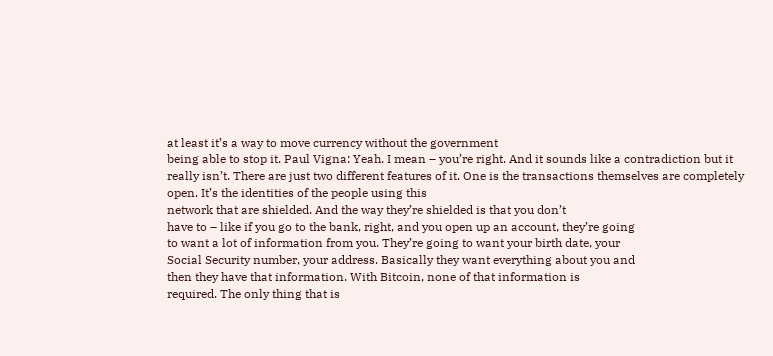at least it’s a way to move currency without the government
being able to stop it. Paul Vigna: Yeah. I mean – you’re right. And it sounds like a contradiction but it
really isn’t. There are just two different features of it. One is the transactions themselves are completely
open. It’s the identities of the people using this
network that are shielded. And the way they’re shielded is that you don’t
have to – like if you go to the bank, right, and you open up an account, they’re going
to want a lot of information from you. They’re going to want your birth date, your
Social Security number, your address. Basically they want everything about you and
then they have that information. With Bitcoin, none of that information is
required. The only thing that is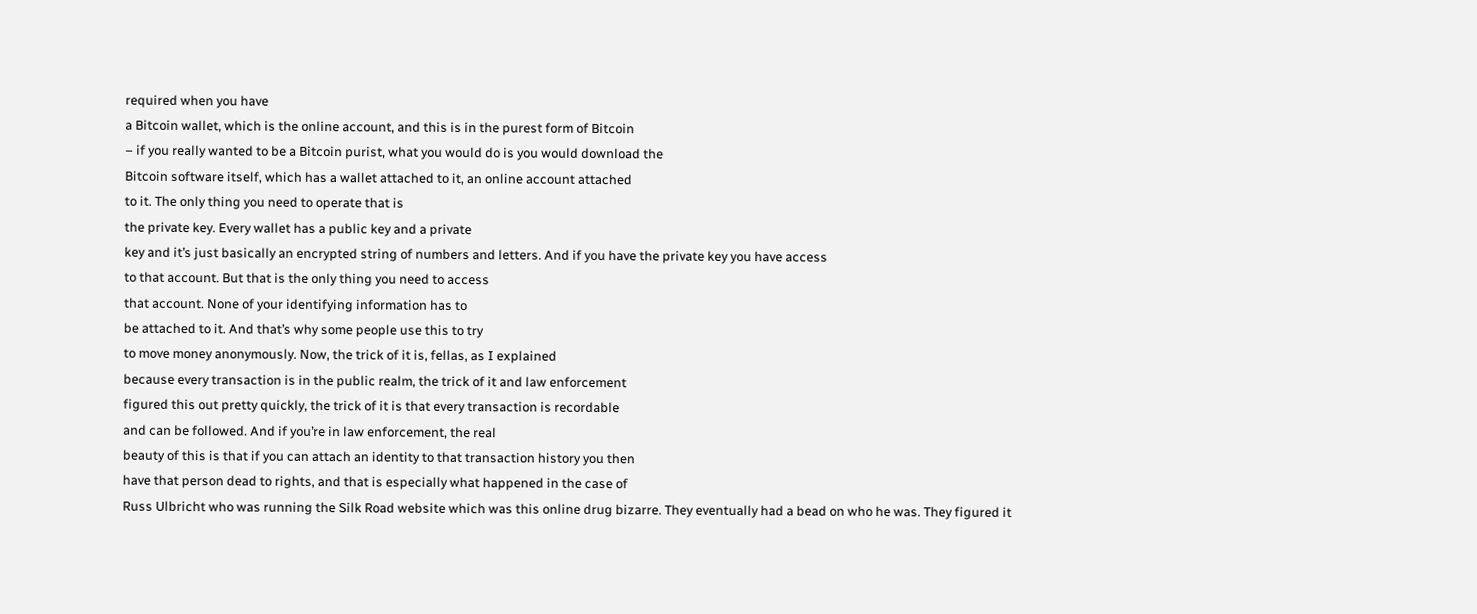required when you have
a Bitcoin wallet, which is the online account, and this is in the purest form of Bitcoin
– if you really wanted to be a Bitcoin purist, what you would do is you would download the
Bitcoin software itself, which has a wallet attached to it, an online account attached
to it. The only thing you need to operate that is
the private key. Every wallet has a public key and a private
key and it’s just basically an encrypted string of numbers and letters. And if you have the private key you have access
to that account. But that is the only thing you need to access
that account. None of your identifying information has to
be attached to it. And that’s why some people use this to try
to move money anonymously. Now, the trick of it is, fellas, as I explained
because every transaction is in the public realm, the trick of it and law enforcement
figured this out pretty quickly, the trick of it is that every transaction is recordable
and can be followed. And if you’re in law enforcement, the real
beauty of this is that if you can attach an identity to that transaction history you then
have that person dead to rights, and that is especially what happened in the case of
Russ Ulbricht who was running the Silk Road website which was this online drug bizarre. They eventually had a bead on who he was. They figured it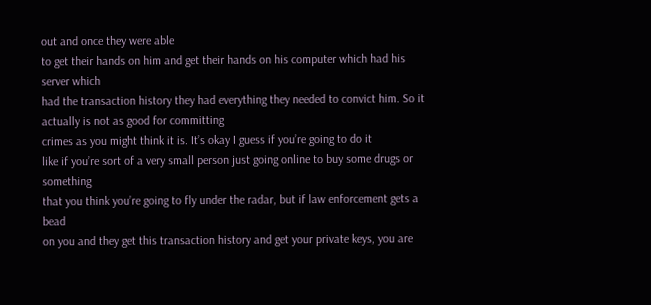out and once they were able
to get their hands on him and get their hands on his computer which had his server which
had the transaction history they had everything they needed to convict him. So it actually is not as good for committing
crimes as you might think it is. It’s okay I guess if you’re going to do it
like if you’re sort of a very small person just going online to buy some drugs or something
that you think you’re going to fly under the radar, but if law enforcement gets a bead
on you and they get this transaction history and get your private keys, you are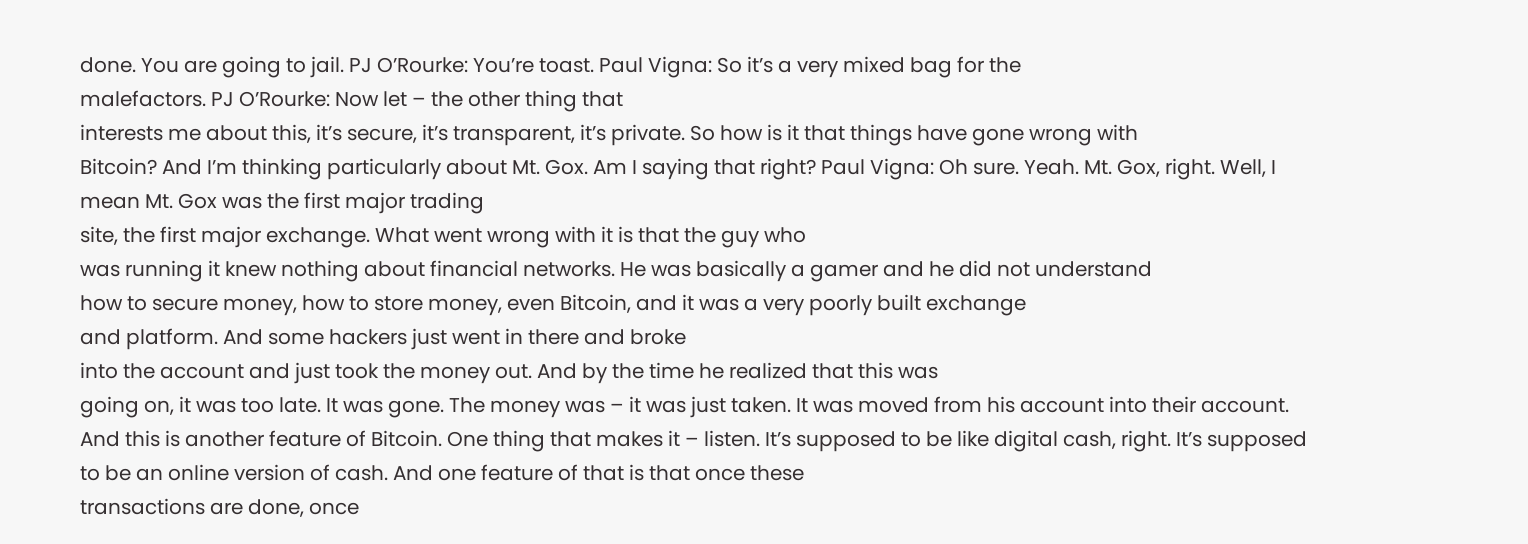done. You are going to jail. PJ O’Rourke: You’re toast. Paul Vigna: So it’s a very mixed bag for the
malefactors. PJ O’Rourke: Now let – the other thing that
interests me about this, it’s secure, it’s transparent, it’s private. So how is it that things have gone wrong with
Bitcoin? And I’m thinking particularly about Mt. Gox. Am I saying that right? Paul Vigna: Oh sure. Yeah. Mt. Gox, right. Well, I mean Mt. Gox was the first major trading
site, the first major exchange. What went wrong with it is that the guy who
was running it knew nothing about financial networks. He was basically a gamer and he did not understand
how to secure money, how to store money, even Bitcoin, and it was a very poorly built exchange
and platform. And some hackers just went in there and broke
into the account and just took the money out. And by the time he realized that this was
going on, it was too late. It was gone. The money was – it was just taken. It was moved from his account into their account. And this is another feature of Bitcoin. One thing that makes it – listen. It’s supposed to be like digital cash, right. It’s supposed to be an online version of cash. And one feature of that is that once these
transactions are done, once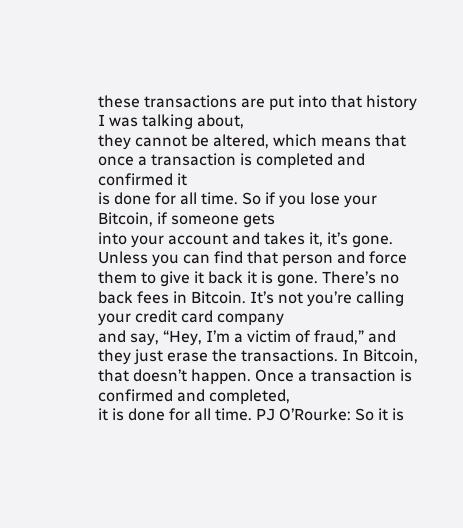these transactions are put into that history I was talking about,
they cannot be altered, which means that once a transaction is completed and confirmed it
is done for all time. So if you lose your Bitcoin, if someone gets
into your account and takes it, it’s gone. Unless you can find that person and force
them to give it back it is gone. There’s no back fees in Bitcoin. It’s not you’re calling your credit card company
and say, “Hey, I’m a victim of fraud,” and they just erase the transactions. In Bitcoin, that doesn’t happen. Once a transaction is confirmed and completed,
it is done for all time. PJ O’Rourke: So it is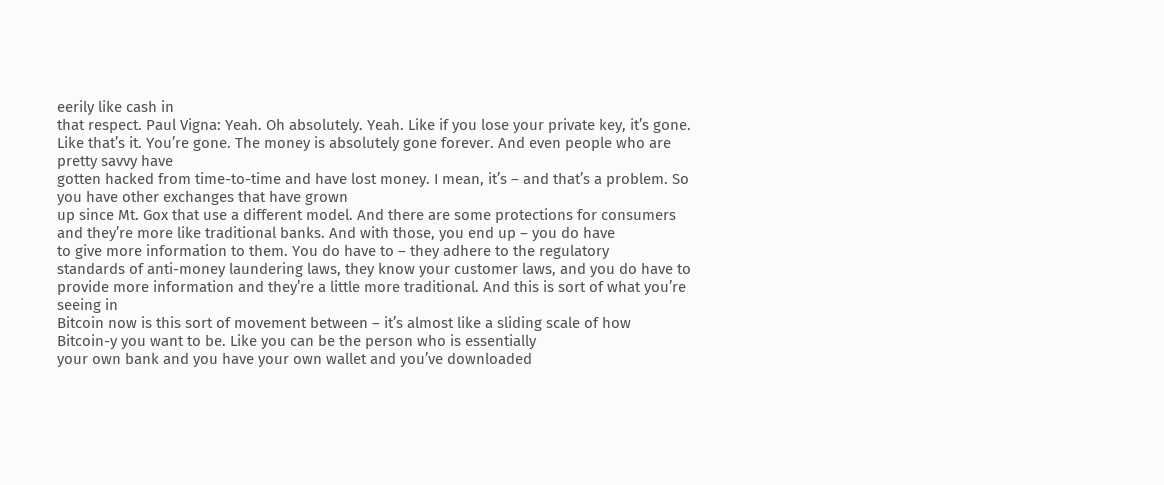eerily like cash in
that respect. Paul Vigna: Yeah. Oh absolutely. Yeah. Like if you lose your private key, it’s gone. Like that’s it. You’re gone. The money is absolutely gone forever. And even people who are pretty savvy have
gotten hacked from time-to-time and have lost money. I mean, it’s – and that’s a problem. So you have other exchanges that have grown
up since Mt. Gox that use a different model. And there are some protections for consumers
and they’re more like traditional banks. And with those, you end up – you do have
to give more information to them. You do have to – they adhere to the regulatory
standards of anti-money laundering laws, they know your customer laws, and you do have to
provide more information and they’re a little more traditional. And this is sort of what you’re seeing in
Bitcoin now is this sort of movement between – it’s almost like a sliding scale of how
Bitcoin-y you want to be. Like you can be the person who is essentially
your own bank and you have your own wallet and you’ve downloaded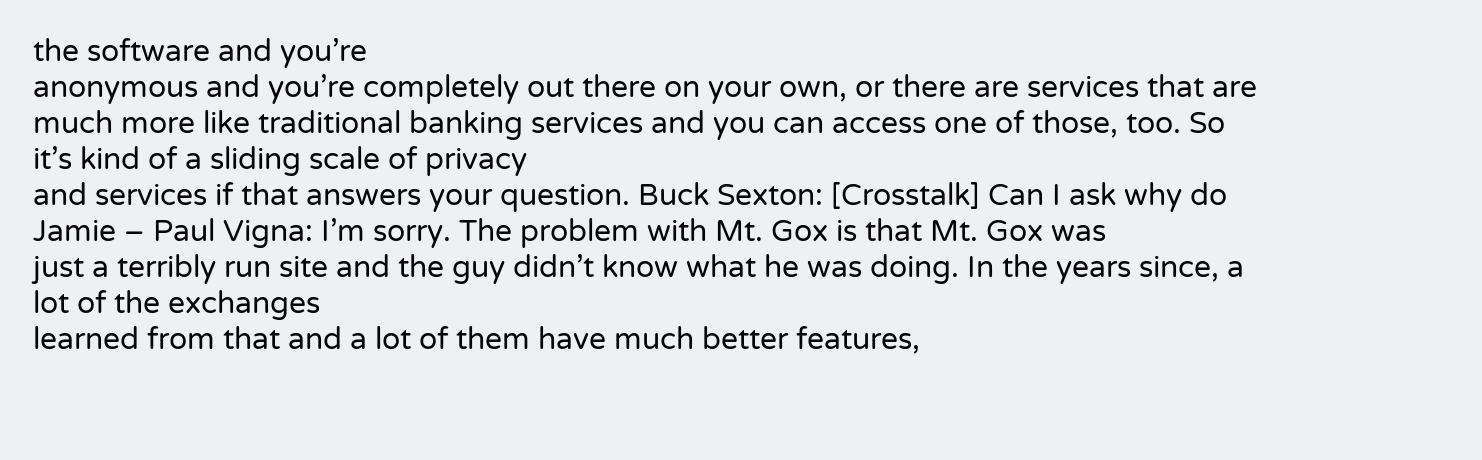the software and you’re
anonymous and you’re completely out there on your own, or there are services that are
much more like traditional banking services and you can access one of those, too. So it’s kind of a sliding scale of privacy
and services if that answers your question. Buck Sexton: [Crosstalk] Can I ask why do
Jamie – Paul Vigna: I’m sorry. The problem with Mt. Gox is that Mt. Gox was
just a terribly run site and the guy didn’t know what he was doing. In the years since, a lot of the exchanges
learned from that and a lot of them have much better features,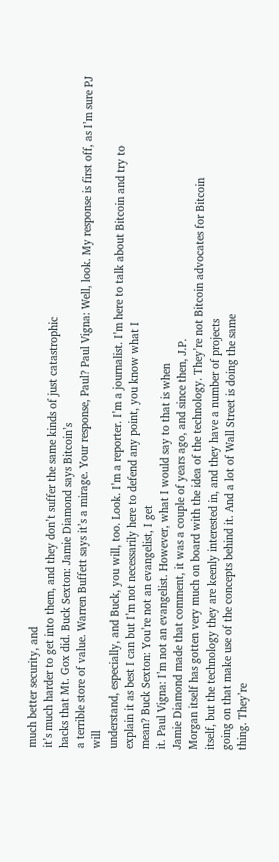much better security, and
it’s much harder to get into them, and they don’t suffer the same kinds of just catastrophic
hacks that Mt. Gox did. Buck Sexton: Jamie Diamond says Bitcoin’s
a terrible store of value. Warren Buffett says it’s a mirage. Your response, Paul? Paul Vigna: Well, look. My response is first off, as I’m sure PJ will
understand, especially, and Buck, you will, too. Look. I’m a reporter. I’m a journalist. I’m here to talk about Bitcoin and try to
explain it as best I can but I’m not necessarily here to defend any point, you know what I
mean? Buck Sexton: You’re not an evangelist, I get
it. Paul Vigna: I’m not an evangelist. However, what I would say to that is when
Jamie Diamond made that comment, it was a couple of years ago, and since then, J.P.
Morgan itself has gotten very much on board with the idea of the technology. They’re not Bitcoin advocates for Bitcoin
itself, but the technology they are keenly interested in, and they have a number of projects
going on that make use of the concepts behind it. And a lot of Wall Street is doing the same
thing. They’re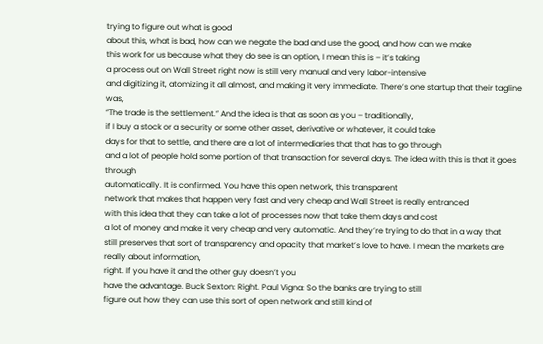trying to figure out what is good
about this, what is bad, how can we negate the bad and use the good, and how can we make
this work for us because what they do see is an option, I mean this is – it’s taking
a process out on Wall Street right now is still very manual and very labor-intensive
and digitizing it, atomizing it all almost, and making it very immediate. There’s one startup that their tagline was,
“The trade is the settlement.” And the idea is that as soon as you – traditionally,
if I buy a stock or a security or some other asset, derivative or whatever, it could take
days for that to settle, and there are a lot of intermediaries that that has to go through
and a lot of people hold some portion of that transaction for several days. The idea with this is that it goes through
automatically. It is confirmed. You have this open network, this transparent
network that makes that happen very fast and very cheap and Wall Street is really entranced
with this idea that they can take a lot of processes now that take them days and cost
a lot of money and make it very cheap and very automatic. And they’re trying to do that in a way that
still preserves that sort of transparency and opacity that market’s love to have. I mean the markets are really about information,
right. If you have it and the other guy doesn’t you
have the advantage. Buck Sexton: Right. Paul Vigna: So the banks are trying to still
figure out how they can use this sort of open network and still kind of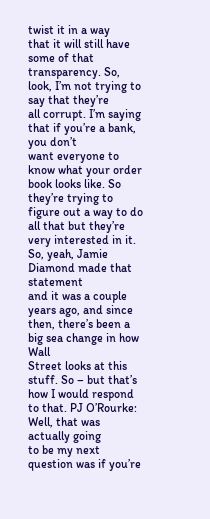twist it in a way
that it will still have some of that transparency. So, look, I’m not trying to say that they’re
all corrupt. I’m saying that if you’re a bank, you don’t
want everyone to know what your order book looks like. So they’re trying to figure out a way to do
all that but they’re very interested in it. So, yeah, Jamie Diamond made that statement
and it was a couple years ago, and since then, there’s been a big sea change in how Wall
Street looks at this stuff. So – but that’s how I would respond to that. PJ O’Rourke: Well, that was actually going
to be my next question was if you’re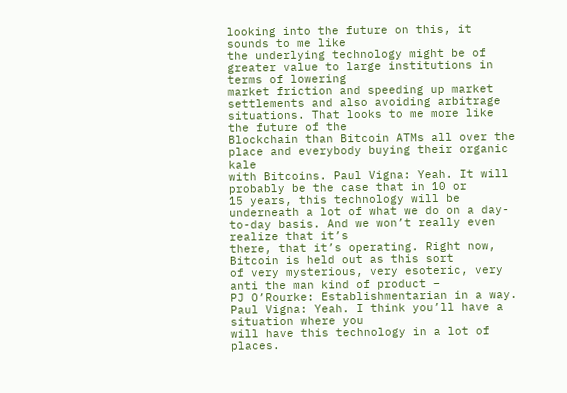looking into the future on this, it sounds to me like
the underlying technology might be of greater value to large institutions in terms of lowering
market friction and speeding up market settlements and also avoiding arbitrage situations. That looks to me more like the future of the
Blockchain than Bitcoin ATMs all over the place and everybody buying their organic kale
with Bitcoins. Paul Vigna: Yeah. It will probably be the case that in 10 or
15 years, this technology will be underneath a lot of what we do on a day-to-day basis. And we won’t really even realize that it’s
there, that it’s operating. Right now, Bitcoin is held out as this sort
of very mysterious, very esoteric, very anti the man kind of product –
PJ O’Rourke: Establishmentarian in a way. Paul Vigna: Yeah. I think you’ll have a situation where you
will have this technology in a lot of places.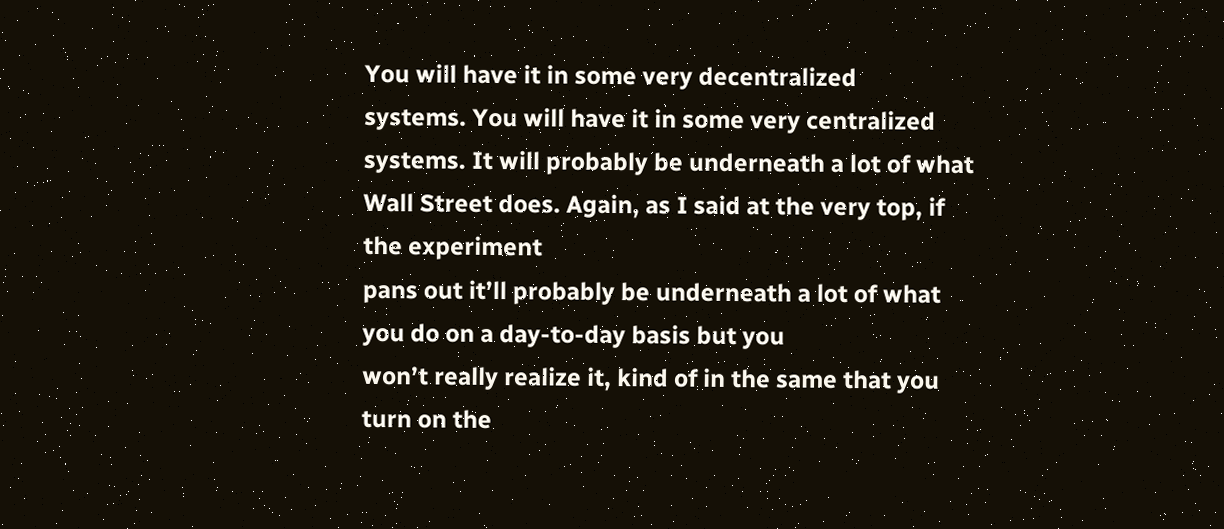You will have it in some very decentralized
systems. You will have it in some very centralized
systems. It will probably be underneath a lot of what
Wall Street does. Again, as I said at the very top, if the experiment
pans out it’ll probably be underneath a lot of what you do on a day-to-day basis but you
won’t really realize it, kind of in the same that you turn on the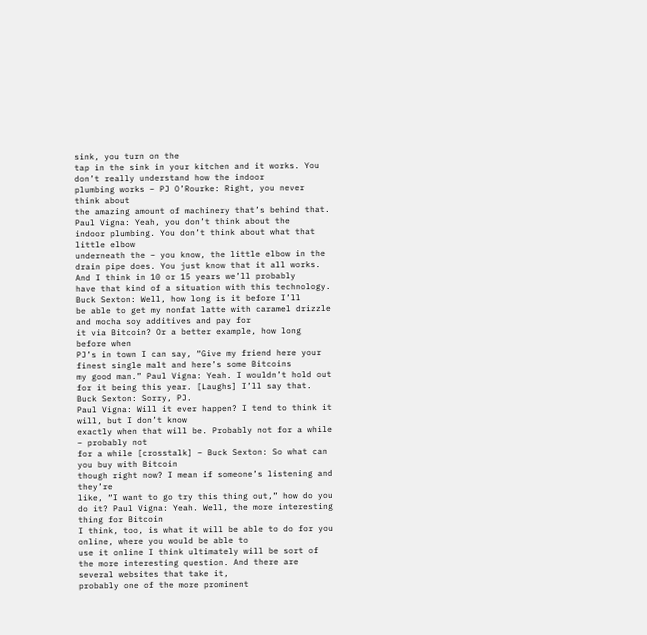sink, you turn on the
tap in the sink in your kitchen and it works. You don’t really understand how the indoor
plumbing works – PJ O’Rourke: Right, you never think about
the amazing amount of machinery that’s behind that. Paul Vigna: Yeah, you don’t think about the
indoor plumbing. You don’t think about what that little elbow
underneath the – you know, the little elbow in the drain pipe does. You just know that it all works. And I think in 10 or 15 years we’ll probably
have that kind of a situation with this technology. Buck Sexton: Well, how long is it before I’ll
be able to get my nonfat latte with caramel drizzle and mocha soy additives and pay for
it via Bitcoin? Or a better example, how long before when
PJ’s in town I can say, “Give my friend here your finest single malt and here’s some Bitcoins
my good man.” Paul Vigna: Yeah. I wouldn’t hold out for it being this year. [Laughs] I’ll say that. Buck Sexton: Sorry, PJ.
Paul Vigna: Will it ever happen? I tend to think it will, but I don’t know
exactly when that will be. Probably not for a while – probably not
for a while [crosstalk] – Buck Sexton: So what can you buy with Bitcoin
though right now? I mean if someone’s listening and they’re
like, “I want to go try this thing out,” how do you do it? Paul Vigna: Yeah. Well, the more interesting thing for Bitcoin
I think, too, is what it will be able to do for you online, where you would be able to
use it online I think ultimately will be sort of the more interesting question. And there are several websites that take it,
probably one of the more prominent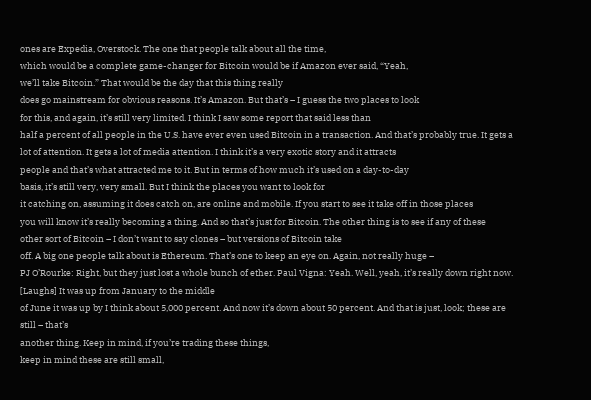ones are Expedia, Overstock. The one that people talk about all the time,
which would be a complete game-changer for Bitcoin would be if Amazon ever said, “Yeah,
we’ll take Bitcoin.” That would be the day that this thing really
does go mainstream for obvious reasons. It’s Amazon. But that’s – I guess the two places to look
for this, and again, it’s still very limited. I think I saw some report that said less than
half a percent of all people in the U.S. have ever even used Bitcoin in a transaction. And that’s probably true. It gets a lot of attention. It gets a lot of media attention. I think it’s a very exotic story and it attracts
people and that’s what attracted me to it. But in terms of how much it’s used on a day-to-day
basis, it’s still very, very small. But I think the places you want to look for
it catching on, assuming it does catch on, are online and mobile. If you start to see it take off in those places
you will know it’s really becoming a thing. And so that’s just for Bitcoin. The other thing is to see if any of these
other sort of Bitcoin – I don’t want to say clones – but versions of Bitcoin take
off. A big one people talk about is Ethereum. That’s one to keep an eye on. Again, not really huge –
PJ O’Rourke: Right, but they just lost a whole bunch of ether. Paul Vigna: Yeah. Well, yeah, it’s really down right now. [Laughs] It was up from January to the middle
of June it was up by I think about 5,000 percent. And now it’s down about 50 percent. And that is just, look; these are still – that’s
another thing. Keep in mind, if you’re trading these things,
keep in mind these are still small,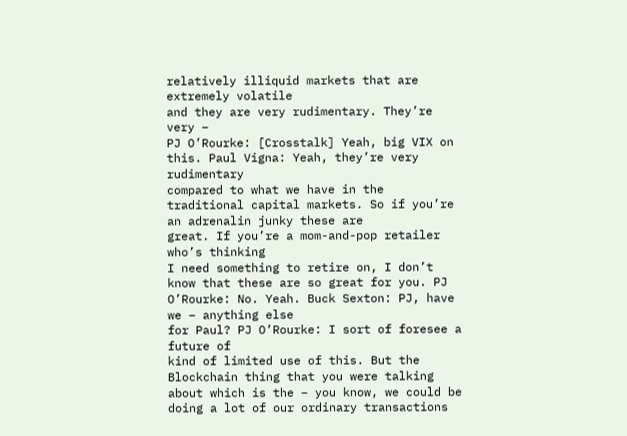relatively illiquid markets that are extremely volatile
and they are very rudimentary. They’re very –
PJ O’Rourke: [Crosstalk] Yeah, big VIX on this. Paul Vigna: Yeah, they’re very rudimentary
compared to what we have in the traditional capital markets. So if you’re an adrenalin junky these are
great. If you’re a mom-and-pop retailer who’s thinking
I need something to retire on, I don’t know that these are so great for you. PJ O’Rourke: No. Yeah. Buck Sexton: PJ, have we – anything else
for Paul? PJ O’Rourke: I sort of foresee a future of
kind of limited use of this. But the Blockchain thing that you were talking
about which is the – you know, we could be doing a lot of our ordinary transactions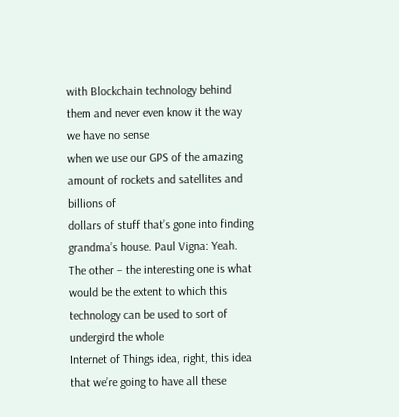with Blockchain technology behind them and never even know it the way we have no sense
when we use our GPS of the amazing amount of rockets and satellites and billions of
dollars of stuff that’s gone into finding grandma’s house. Paul Vigna: Yeah. The other – the interesting one is what
would be the extent to which this technology can be used to sort of undergird the whole
Internet of Things idea, right, this idea that we’re going to have all these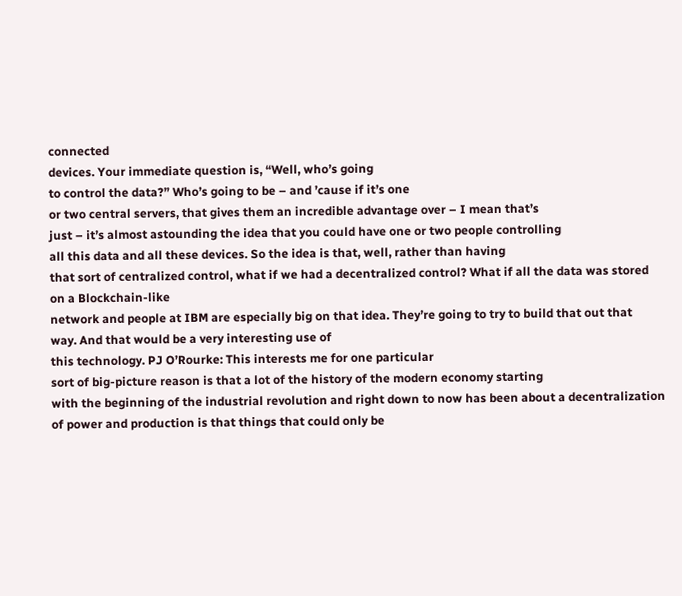connected
devices. Your immediate question is, “Well, who’s going
to control the data?” Who’s going to be – and ’cause if it’s one
or two central servers, that gives them an incredible advantage over – I mean that’s
just – it’s almost astounding the idea that you could have one or two people controlling
all this data and all these devices. So the idea is that, well, rather than having
that sort of centralized control, what if we had a decentralized control? What if all the data was stored on a Blockchain-like
network and people at IBM are especially big on that idea. They’re going to try to build that out that
way. And that would be a very interesting use of
this technology. PJ O’Rourke: This interests me for one particular
sort of big-picture reason is that a lot of the history of the modern economy starting
with the beginning of the industrial revolution and right down to now has been about a decentralization
of power and production is that things that could only be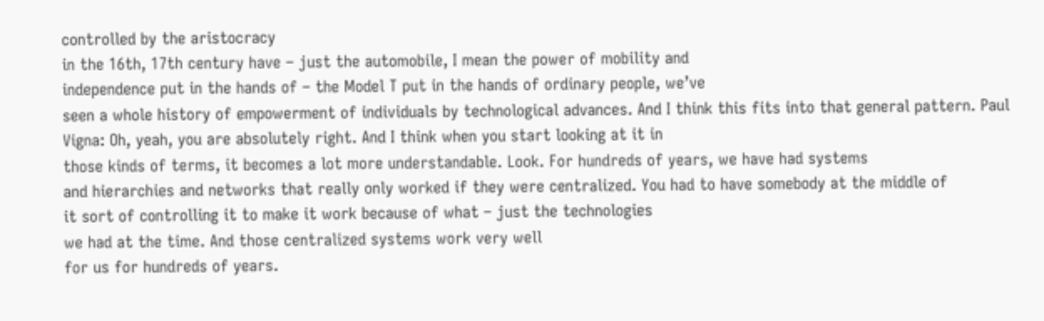controlled by the aristocracy
in the 16th, 17th century have – just the automobile, I mean the power of mobility and
independence put in the hands of – the Model T put in the hands of ordinary people, we’ve
seen a whole history of empowerment of individuals by technological advances. And I think this fits into that general pattern. Paul Vigna: Oh, yeah, you are absolutely right. And I think when you start looking at it in
those kinds of terms, it becomes a lot more understandable. Look. For hundreds of years, we have had systems
and hierarchies and networks that really only worked if they were centralized. You had to have somebody at the middle of
it sort of controlling it to make it work because of what – just the technologies
we had at the time. And those centralized systems work very well
for us for hundreds of years.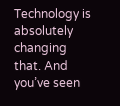Technology is absolutely changing that. And you’ve seen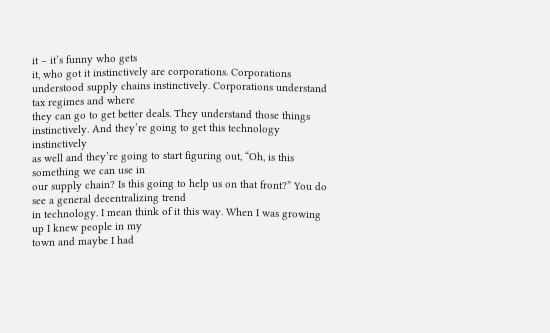it – it’s funny who gets
it, who got it instinctively are corporations. Corporations understood supply chains instinctively. Corporations understand tax regimes and where
they can go to get better deals. They understand those things instinctively. And they’re going to get this technology instinctively
as well and they’re going to start figuring out, “Oh, is this something we can use in
our supply chain? Is this going to help us on that front?” You do see a general decentralizing trend
in technology. I mean think of it this way. When I was growing up I knew people in my
town and maybe I had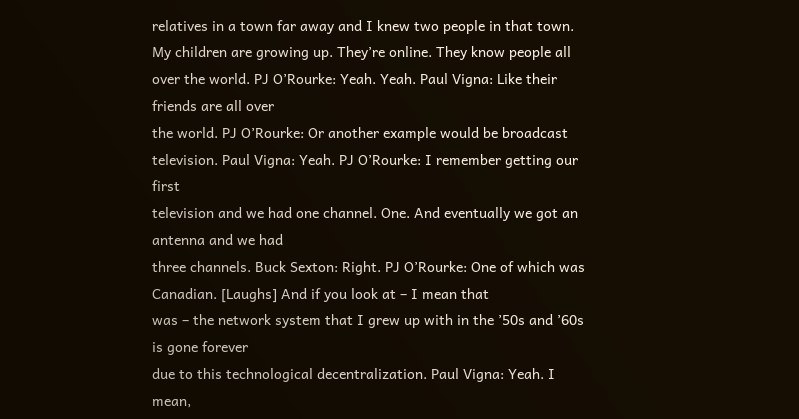relatives in a town far away and I knew two people in that town. My children are growing up. They’re online. They know people all over the world. PJ O’Rourke: Yeah. Yeah. Paul Vigna: Like their friends are all over
the world. PJ O’Rourke: Or another example would be broadcast
television. Paul Vigna: Yeah. PJ O’Rourke: I remember getting our first
television and we had one channel. One. And eventually we got an antenna and we had
three channels. Buck Sexton: Right. PJ O’Rourke: One of which was Canadian. [Laughs] And if you look at – I mean that
was – the network system that I grew up with in the ’50s and ’60s is gone forever
due to this technological decentralization. Paul Vigna: Yeah. I mean,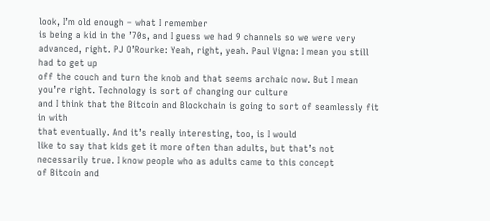look, I’m old enough – what I remember
is being a kid in the ’70s, and I guess we had 9 channels so we were very advanced, right. PJ O’Rourke: Yeah, right, yeah. Paul Vigna: I mean you still had to get up
off the couch and turn the knob and that seems archaic now. But I mean you’re right. Technology is sort of changing our culture
and I think that the Bitcoin and Blockchain is going to sort of seamlessly fit in with
that eventually. And it’s really interesting, too, is I would
like to say that kids get it more often than adults, but that’s not necessarily true. I know people who as adults came to this concept
of Bitcoin and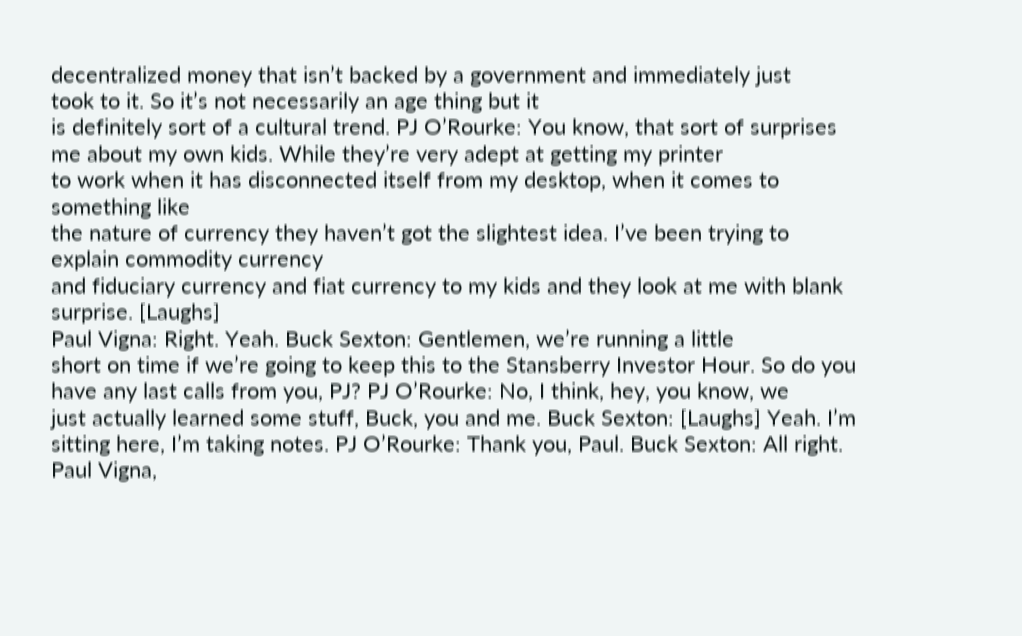decentralized money that isn’t backed by a government and immediately just
took to it. So it’s not necessarily an age thing but it
is definitely sort of a cultural trend. PJ O’Rourke: You know, that sort of surprises
me about my own kids. While they’re very adept at getting my printer
to work when it has disconnected itself from my desktop, when it comes to something like
the nature of currency they haven’t got the slightest idea. I’ve been trying to explain commodity currency
and fiduciary currency and fiat currency to my kids and they look at me with blank surprise. [Laughs]
Paul Vigna: Right. Yeah. Buck Sexton: Gentlemen, we’re running a little
short on time if we’re going to keep this to the Stansberry Investor Hour. So do you have any last calls from you, PJ? PJ O’Rourke: No, I think, hey, you know, we
just actually learned some stuff, Buck, you and me. Buck Sexton: [Laughs] Yeah. I’m sitting here, I’m taking notes. PJ O’Rourke: Thank you, Paul. Buck Sexton: All right. Paul Vigna,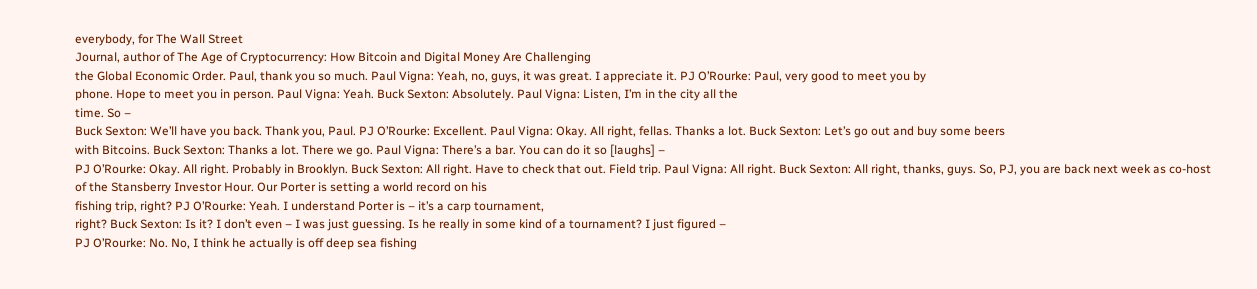everybody, for The Wall Street
Journal, author of The Age of Cryptocurrency: How Bitcoin and Digital Money Are Challenging
the Global Economic Order. Paul, thank you so much. Paul Vigna: Yeah, no, guys, it was great. I appreciate it. PJ O’Rourke: Paul, very good to meet you by
phone. Hope to meet you in person. Paul Vigna: Yeah. Buck Sexton: Absolutely. Paul Vigna: Listen, I’m in the city all the
time. So –
Buck Sexton: We’ll have you back. Thank you, Paul. PJ O’Rourke: Excellent. Paul Vigna: Okay. All right, fellas. Thanks a lot. Buck Sexton: Let’s go out and buy some beers
with Bitcoins. Buck Sexton: Thanks a lot. There we go. Paul Vigna: There’s a bar. You can do it so [laughs] –
PJ O’Rourke: Okay. All right. Probably in Brooklyn. Buck Sexton: All right. Have to check that out. Field trip. Paul Vigna: All right. Buck Sexton: All right, thanks, guys. So, PJ, you are back next week as co-host
of the Stansberry Investor Hour. Our Porter is setting a world record on his
fishing trip, right? PJ O’Rourke: Yeah. I understand Porter is – it’s a carp tournament,
right? Buck Sexton: Is it? I don’t even – I was just guessing. Is he really in some kind of a tournament? I just figured –
PJ O’Rourke: No. No, I think he actually is off deep sea fishing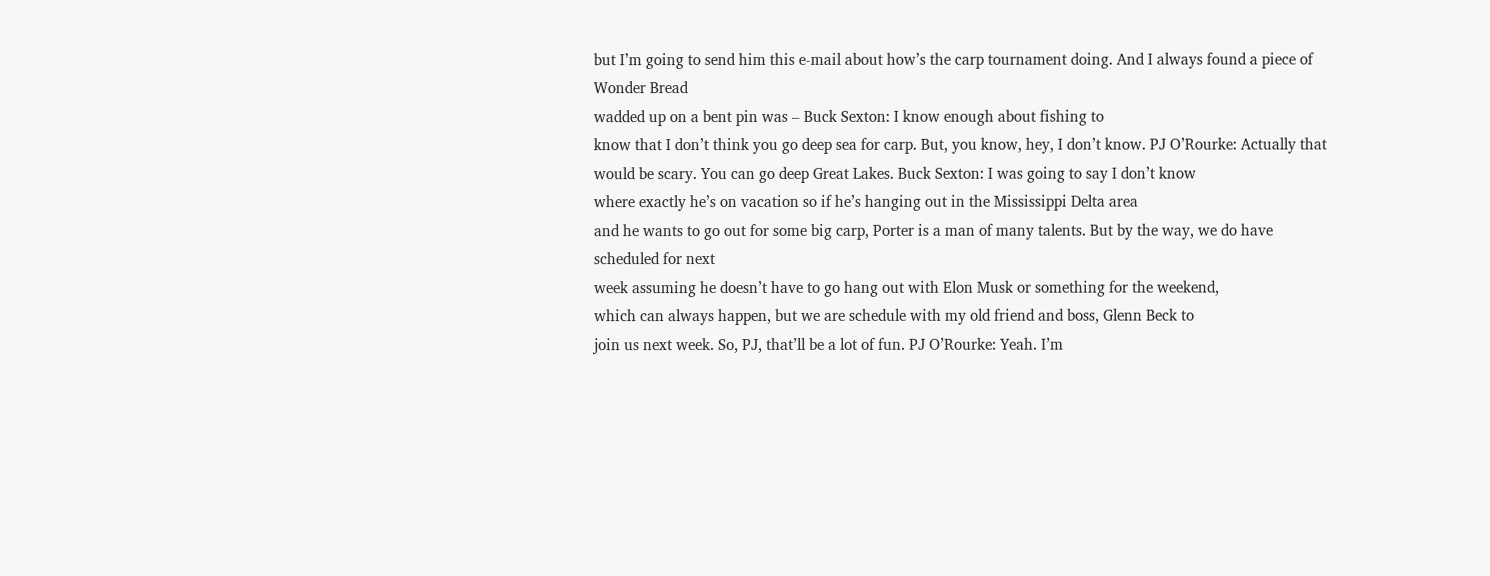but I’m going to send him this e-mail about how’s the carp tournament doing. And I always found a piece of Wonder Bread
wadded up on a bent pin was – Buck Sexton: I know enough about fishing to
know that I don’t think you go deep sea for carp. But, you know, hey, I don’t know. PJ O’Rourke: Actually that would be scary. You can go deep Great Lakes. Buck Sexton: I was going to say I don’t know
where exactly he’s on vacation so if he’s hanging out in the Mississippi Delta area
and he wants to go out for some big carp, Porter is a man of many talents. But by the way, we do have scheduled for next
week assuming he doesn’t have to go hang out with Elon Musk or something for the weekend,
which can always happen, but we are schedule with my old friend and boss, Glenn Beck to
join us next week. So, PJ, that’ll be a lot of fun. PJ O’Rourke: Yeah. I’m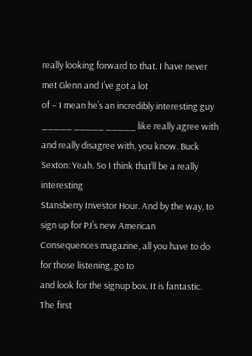really looking forward to that. I have never met Glenn and I’ve got a lot
of – I mean he’s an incredibly interesting guy _____ _____ _____ like really agree with
and really disagree with, you know. Buck Sexton: Yeah. So I think that’ll be a really interesting
Stansberry Investor Hour. And by the way, to sign up for PJ’s new American
Consequences magazine, all you have to do for those listening, go to
and look for the signup box. It is fantastic. The first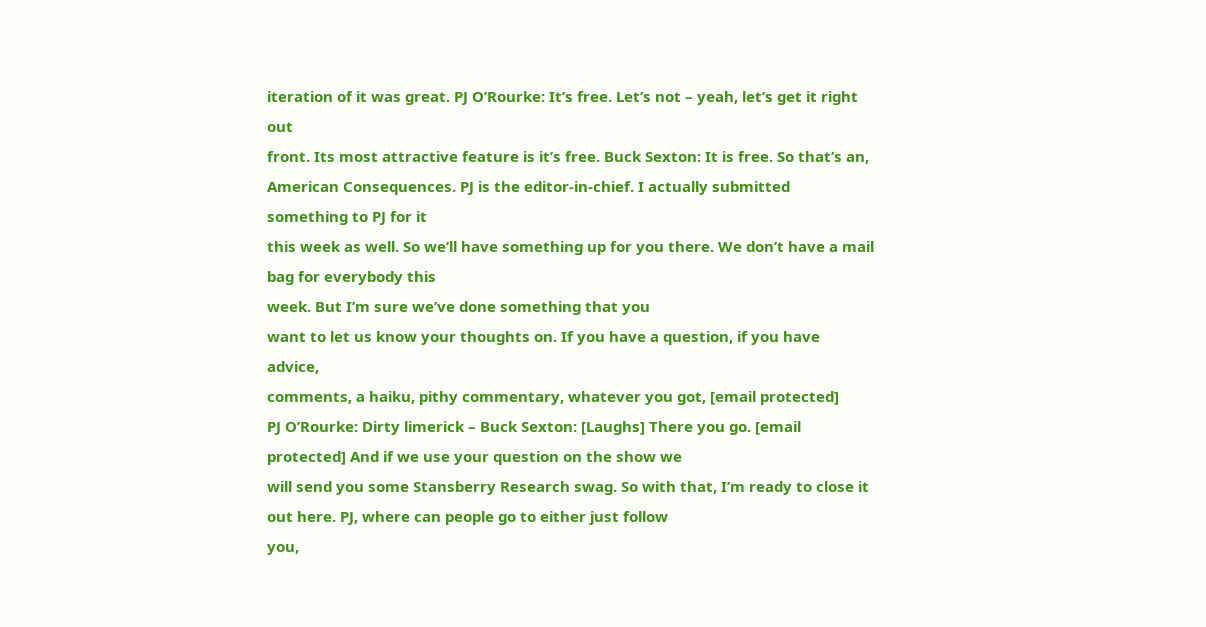iteration of it was great. PJ O’Rourke: It’s free. Let’s not – yeah, let’s get it right out
front. Its most attractive feature is it’s free. Buck Sexton: It is free. So that’s an, American Consequences. PJ is the editor-in-chief. I actually submitted something to PJ for it
this week as well. So we’ll have something up for you there. We don’t have a mail bag for everybody this
week. But I’m sure we’ve done something that you
want to let us know your thoughts on. If you have a question, if you have advice,
comments, a haiku, pithy commentary, whatever you got, [email protected]
PJ O’Rourke: Dirty limerick – Buck Sexton: [Laughs] There you go. [email protected] And if we use your question on the show we
will send you some Stansberry Research swag. So with that, I’m ready to close it out here. PJ, where can people go to either just follow
you,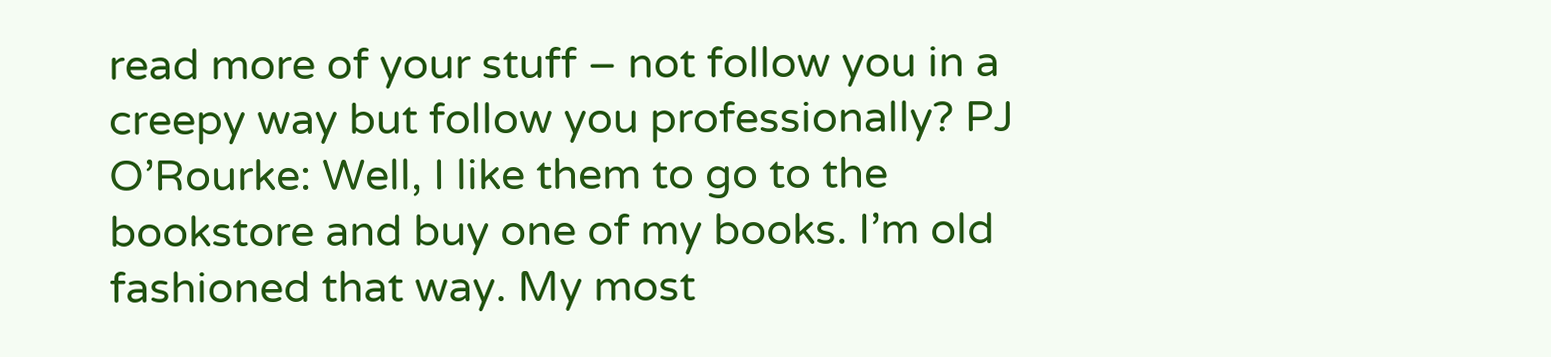read more of your stuff – not follow you in a creepy way but follow you professionally? PJ O’Rourke: Well, I like them to go to the
bookstore and buy one of my books. I’m old fashioned that way. My most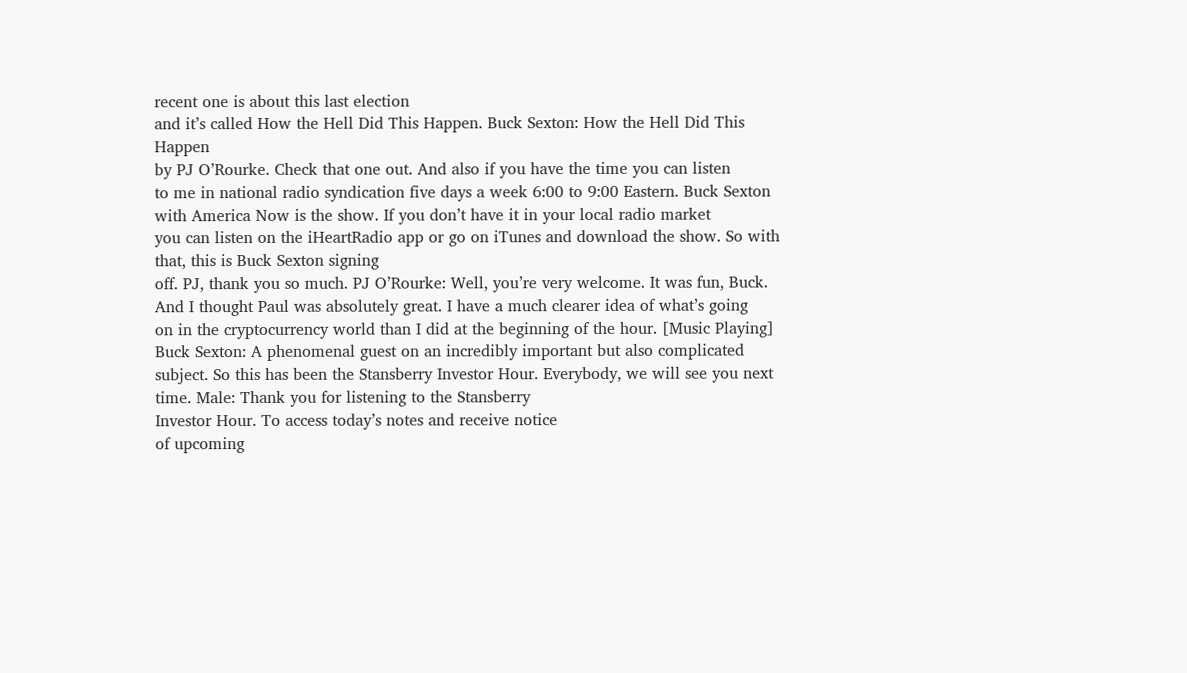recent one is about this last election
and it’s called How the Hell Did This Happen. Buck Sexton: How the Hell Did This Happen
by PJ O’Rourke. Check that one out. And also if you have the time you can listen
to me in national radio syndication five days a week 6:00 to 9:00 Eastern. Buck Sexton with America Now is the show. If you don’t have it in your local radio market
you can listen on the iHeartRadio app or go on iTunes and download the show. So with that, this is Buck Sexton signing
off. PJ, thank you so much. PJ O’Rourke: Well, you’re very welcome. It was fun, Buck. And I thought Paul was absolutely great. I have a much clearer idea of what’s going
on in the cryptocurrency world than I did at the beginning of the hour. [Music Playing]
Buck Sexton: A phenomenal guest on an incredibly important but also complicated subject. So this has been the Stansberry Investor Hour. Everybody, we will see you next time. Male: Thank you for listening to the Stansberry
Investor Hour. To access today’s notes and receive notice
of upcoming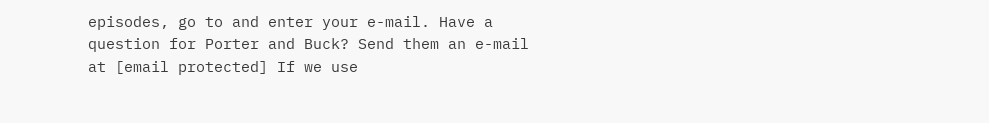episodes, go to and enter your e-mail. Have a question for Porter and Buck? Send them an e-mail at [email protected] If we use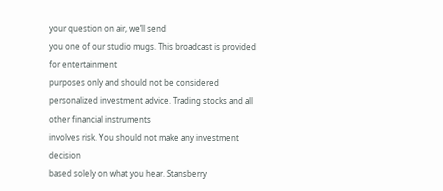your question on air, we’ll send
you one of our studio mugs. This broadcast is provided for entertainment
purposes only and should not be considered personalized investment advice. Trading stocks and all other financial instruments
involves risk. You should not make any investment decision
based solely on what you hear. Stansberry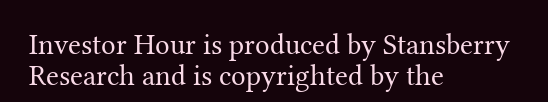Investor Hour is produced by Stansberry
Research and is copyrighted by the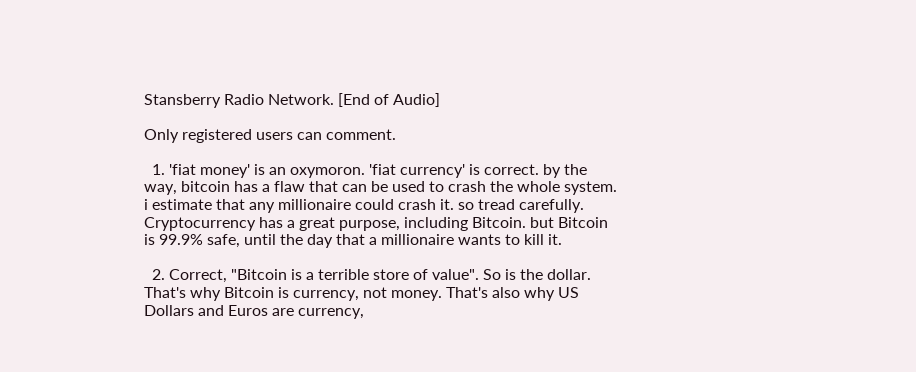Stansberry Radio Network. [End of Audio]

Only registered users can comment.

  1. 'fiat money' is an oxymoron. 'fiat currency' is correct. by the way, bitcoin has a flaw that can be used to crash the whole system. i estimate that any millionaire could crash it. so tread carefully. Cryptocurrency has a great purpose, including Bitcoin. but Bitcoin is 99.9% safe, until the day that a millionaire wants to kill it.

  2. Correct, "Bitcoin is a terrible store of value". So is the dollar. That's why Bitcoin is currency, not money. That's also why US Dollars and Euros are currency,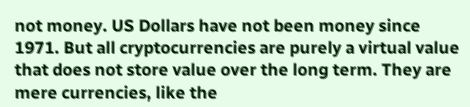not money. US Dollars have not been money since 1971. But all cryptocurrencies are purely a virtual value that does not store value over the long term. They are mere currencies, like the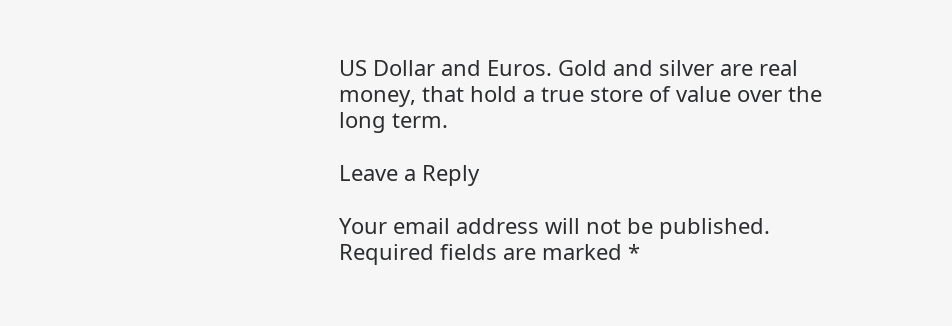US Dollar and Euros. Gold and silver are real money, that hold a true store of value over the long term.

Leave a Reply

Your email address will not be published. Required fields are marked *